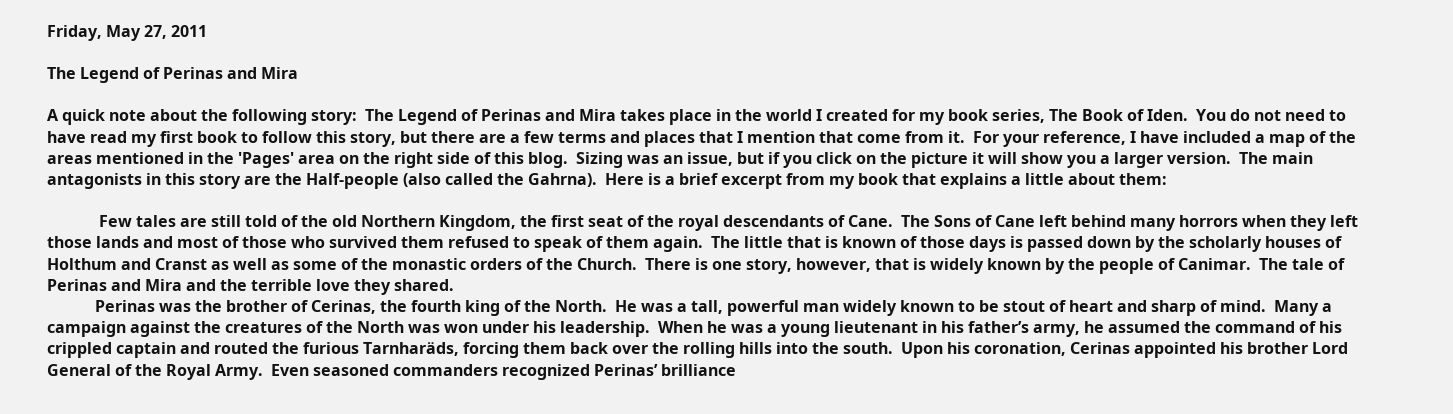Friday, May 27, 2011

The Legend of Perinas and Mira

A quick note about the following story:  The Legend of Perinas and Mira takes place in the world I created for my book series, The Book of Iden.  You do not need to have read my first book to follow this story, but there are a few terms and places that I mention that come from it.  For your reference, I have included a map of the areas mentioned in the 'Pages' area on the right side of this blog.  Sizing was an issue, but if you click on the picture it will show you a larger version.  The main antagonists in this story are the Half-people (also called the Gahrna).  Here is a brief excerpt from my book that explains a little about them:

             Few tales are still told of the old Northern Kingdom, the first seat of the royal descendants of Cane.  The Sons of Cane left behind many horrors when they left those lands and most of those who survived them refused to speak of them again.  The little that is known of those days is passed down by the scholarly houses of Holthum and Cranst as well as some of the monastic orders of the Church.  There is one story, however, that is widely known by the people of Canimar.  The tale of Perinas and Mira and the terrible love they shared.
            Perinas was the brother of Cerinas, the fourth king of the North.  He was a tall, powerful man widely known to be stout of heart and sharp of mind.  Many a campaign against the creatures of the North was won under his leadership.  When he was a young lieutenant in his father’s army, he assumed the command of his crippled captain and routed the furious Tarnharäds, forcing them back over the rolling hills into the south.  Upon his coronation, Cerinas appointed his brother Lord General of the Royal Army.  Even seasoned commanders recognized Perinas’ brilliance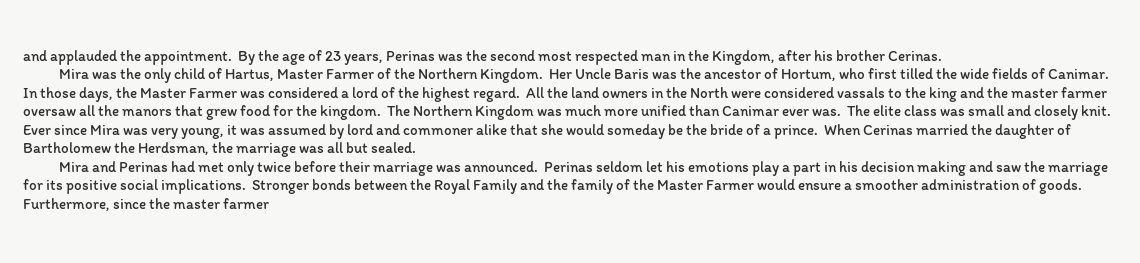and applauded the appointment.  By the age of 23 years, Perinas was the second most respected man in the Kingdom, after his brother Cerinas.
            Mira was the only child of Hartus, Master Farmer of the Northern Kingdom.  Her Uncle Baris was the ancestor of Hortum, who first tilled the wide fields of Canimar.  In those days, the Master Farmer was considered a lord of the highest regard.  All the land owners in the North were considered vassals to the king and the master farmer oversaw all the manors that grew food for the kingdom.  The Northern Kingdom was much more unified than Canimar ever was.  The elite class was small and closely knit.  Ever since Mira was very young, it was assumed by lord and commoner alike that she would someday be the bride of a prince.  When Cerinas married the daughter of Bartholomew the Herdsman, the marriage was all but sealed.
            Mira and Perinas had met only twice before their marriage was announced.  Perinas seldom let his emotions play a part in his decision making and saw the marriage for its positive social implications.  Stronger bonds between the Royal Family and the family of the Master Farmer would ensure a smoother administration of goods.  Furthermore, since the master farmer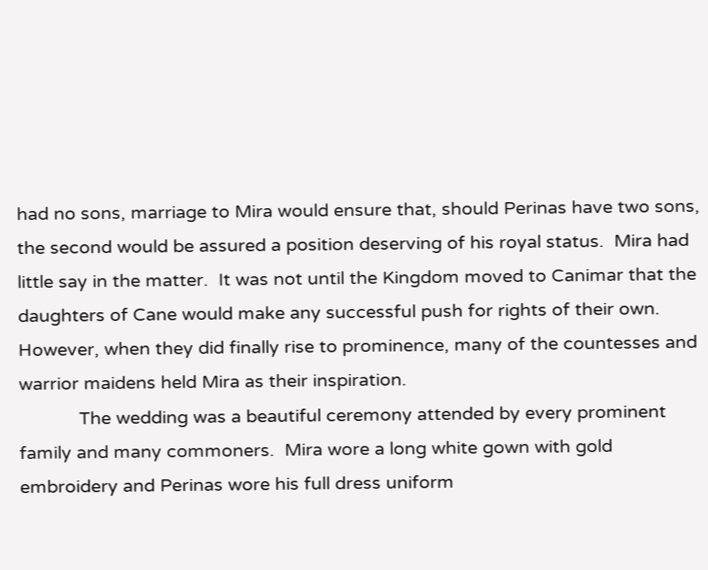had no sons, marriage to Mira would ensure that, should Perinas have two sons, the second would be assured a position deserving of his royal status.  Mira had little say in the matter.  It was not until the Kingdom moved to Canimar that the daughters of Cane would make any successful push for rights of their own.  However, when they did finally rise to prominence, many of the countesses and warrior maidens held Mira as their inspiration.
            The wedding was a beautiful ceremony attended by every prominent family and many commoners.  Mira wore a long white gown with gold embroidery and Perinas wore his full dress uniform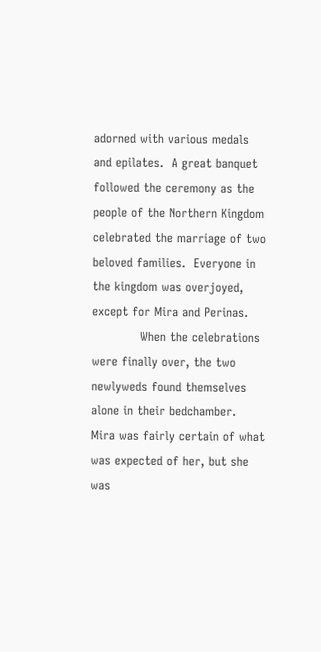adorned with various medals and epilates.  A great banquet followed the ceremony as the people of the Northern Kingdom celebrated the marriage of two beloved families.  Everyone in the kingdom was overjoyed, except for Mira and Perinas.
            When the celebrations were finally over, the two newlyweds found themselves alone in their bedchamber.  Mira was fairly certain of what was expected of her, but she was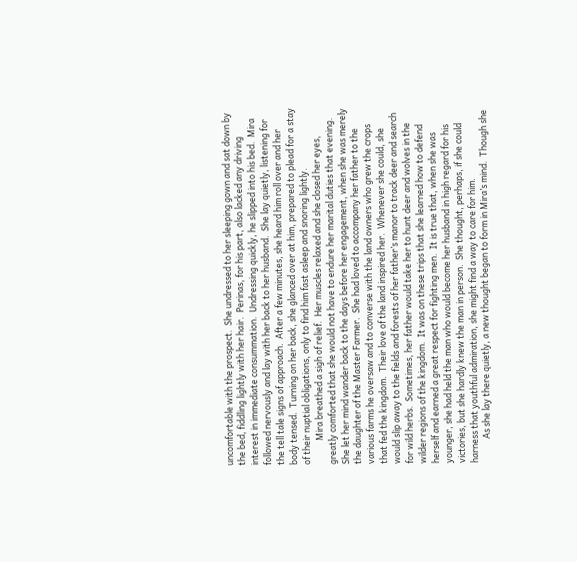uncomfortable with the prospect.  She undressed to her sleeping gown and sat down by the bed, fiddling lightly with her hair.  Perinas, for his part, also lacked any driving interest in immediate consummation.  Undressing quickly, he slipped into his bed.  Mira followed nervously and lay with her back to her husband.  She lay quietly, listening for the tell tale signs of approach.  After a few minutes, she heard him roll over and her body tensed.  Turning on her back, she glanced over at him, prepared to plead for a stay of their nuptial obligations, only to find him fast asleep and snoring lightly.
            Mira breathed a sigh of relief.  Her muscles relaxed and she closed her eyes, greatly comforted that she would not have to endure her marital duties that evening.  She let her mind wander back to the days before her engagement, when she was merely the daughter of the Master Farmer.  She had loved to accompany her father to the various farms he oversaw and to converse with the land owners who grew the crops that fed the kingdom.  Their love of the land inspired her.  Whenever she could, she would slip away to the fields and forests of her father’s manor to track deer and search for wild herbs.  Sometimes, her father would take her to hunt deer and wolves in the wilder regions of the kingdom.  It was on these trips that she learned how to defend herself and earned a great respect for fighting men.  It is true that, when she was younger, she had held the man who would become her husband in high regard for his victories, but she hardly knew the man in person.  She thought, perhaps, if she could harness that youthful admiration, she might find a way to care for him.
            As she lay there quietly, a new thought began to form in Mira’s mind.  Though she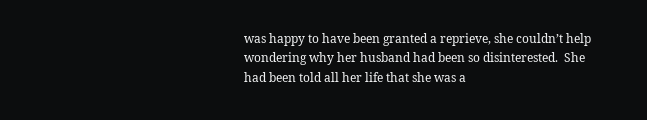was happy to have been granted a reprieve, she couldn’t help wondering why her husband had been so disinterested.  She had been told all her life that she was a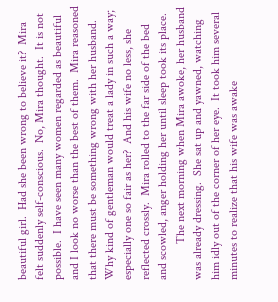beautiful girl.  Had she been wrong to believe it?  Mira felt suddenly self-conscious.  No, Mira thought.  It is not possible.  I have seen many women regarded as beautiful and I look no worse than the best of them.  Mira reasoned that there must be something wrong with her husband.  Why kind of gentleman would treat a lady in such a way; especially one so fair as her?  And his wife no less, she reflected crossly.  Mira rolled to the far side of the bed and scowled, anger holding her until sleep took its place.
            The next morning when Mira awoke, her husband was already dressing.  She sat up and yawned, watching him idly out of the corner of her eye.  It took him several minutes to realize that his wife was awake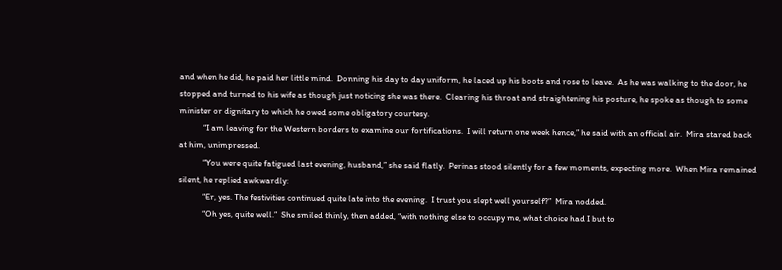and when he did, he paid her little mind.  Donning his day to day uniform, he laced up his boots and rose to leave.  As he was walking to the door, he stopped and turned to his wife as though just noticing she was there.  Clearing his throat and straightening his posture, he spoke as though to some minister or dignitary to which he owed some obligatory courtesy.
            “I am leaving for the Western borders to examine our fortifications.  I will return one week hence,” he said with an official air.  Mira stared back at him, unimpressed.
            “You were quite fatigued last evening, husband,” she said flatly.  Perinas stood silently for a few moments, expecting more.  When Mira remained silent, he replied awkwardly:
            “Er, yes. The festivities continued quite late into the evening.  I trust you slept well yourself?”  Mira nodded.
            “Oh yes, quite well.”  She smiled thinly, then added, “with nothing else to occupy me, what choice had I but to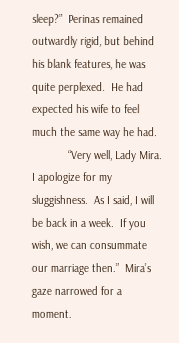sleep?”  Perinas remained outwardly rigid, but behind his blank features, he was quite perplexed.  He had expected his wife to feel much the same way he had.
            “Very well, Lady Mira.  I apologize for my sluggishness.  As I said, I will be back in a week.  If you wish, we can consummate our marriage then.”  Mira’s gaze narrowed for a moment.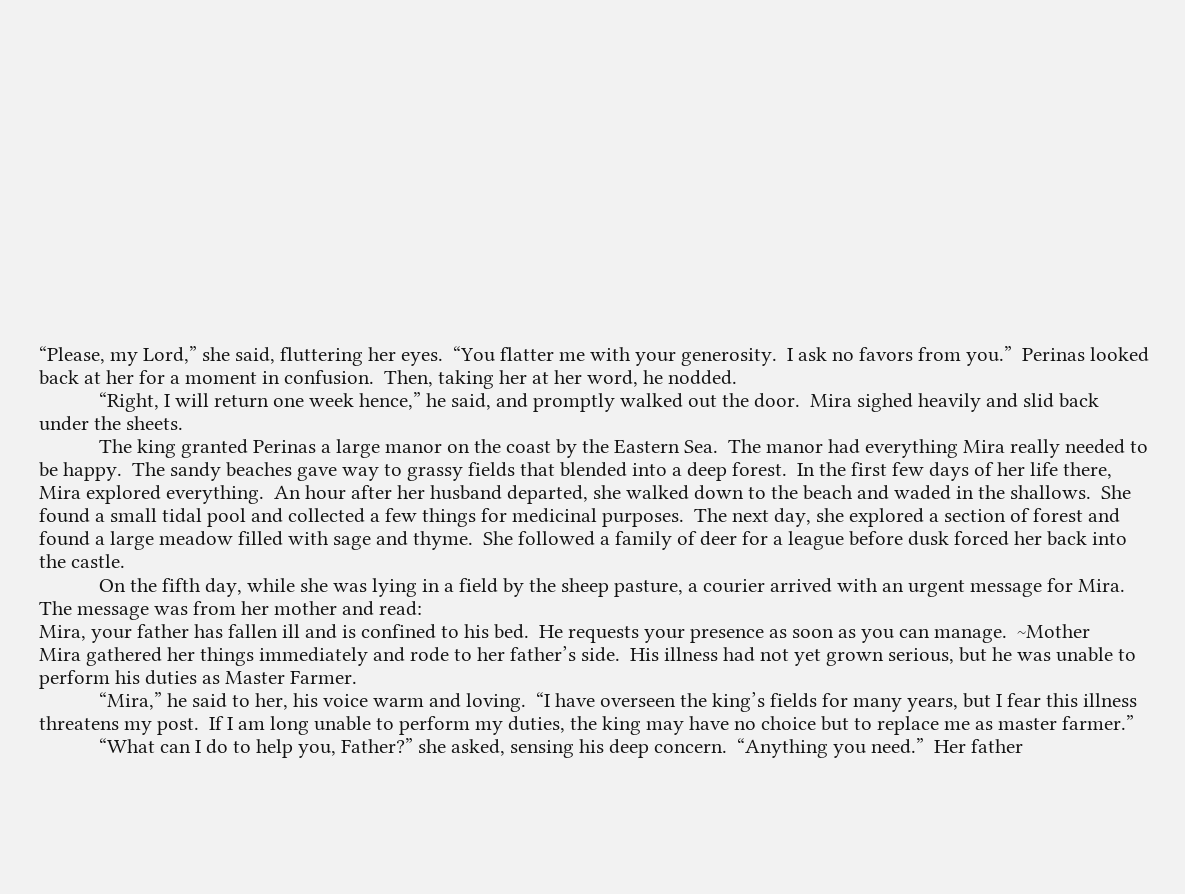“Please, my Lord,” she said, fluttering her eyes.  “You flatter me with your generosity.  I ask no favors from you.”  Perinas looked back at her for a moment in confusion.  Then, taking her at her word, he nodded.
            “Right, I will return one week hence,” he said, and promptly walked out the door.  Mira sighed heavily and slid back under the sheets.
            The king granted Perinas a large manor on the coast by the Eastern Sea.  The manor had everything Mira really needed to be happy.  The sandy beaches gave way to grassy fields that blended into a deep forest.  In the first few days of her life there, Mira explored everything.  An hour after her husband departed, she walked down to the beach and waded in the shallows.  She found a small tidal pool and collected a few things for medicinal purposes.  The next day, she explored a section of forest and found a large meadow filled with sage and thyme.  She followed a family of deer for a league before dusk forced her back into the castle.
            On the fifth day, while she was lying in a field by the sheep pasture, a courier arrived with an urgent message for Mira.  The message was from her mother and read:
Mira, your father has fallen ill and is confined to his bed.  He requests your presence as soon as you can manage.  ~Mother
Mira gathered her things immediately and rode to her father’s side.  His illness had not yet grown serious, but he was unable to perform his duties as Master Farmer.
            “Mira,” he said to her, his voice warm and loving.  “I have overseen the king’s fields for many years, but I fear this illness threatens my post.  If I am long unable to perform my duties, the king may have no choice but to replace me as master farmer.”
            “What can I do to help you, Father?” she asked, sensing his deep concern.  “Anything you need.”  Her father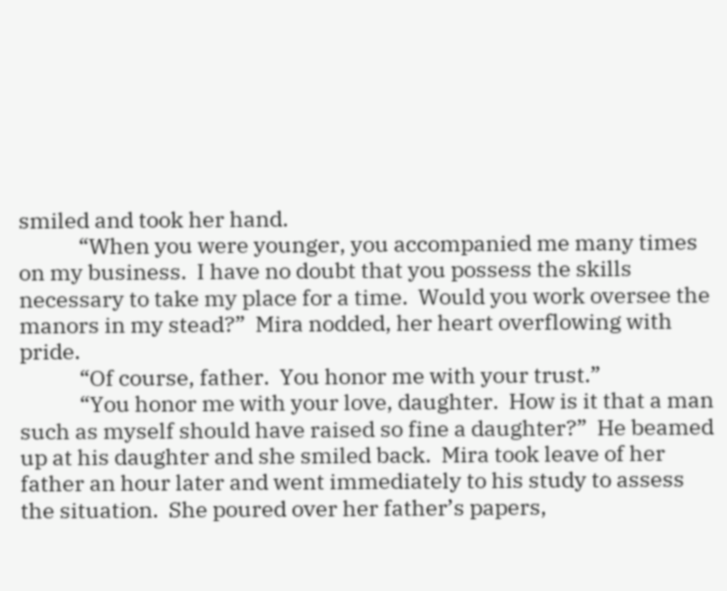smiled and took her hand.
            “When you were younger, you accompanied me many times on my business.  I have no doubt that you possess the skills necessary to take my place for a time.  Would you work oversee the manors in my stead?”  Mira nodded, her heart overflowing with pride.
            “Of course, father.  You honor me with your trust.”
            “You honor me with your love, daughter.  How is it that a man such as myself should have raised so fine a daughter?”  He beamed up at his daughter and she smiled back.  Mira took leave of her father an hour later and went immediately to his study to assess the situation.  She poured over her father’s papers,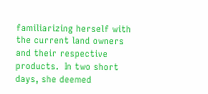familiarizing herself with the current land owners and their respective products.  In two short days, she deemed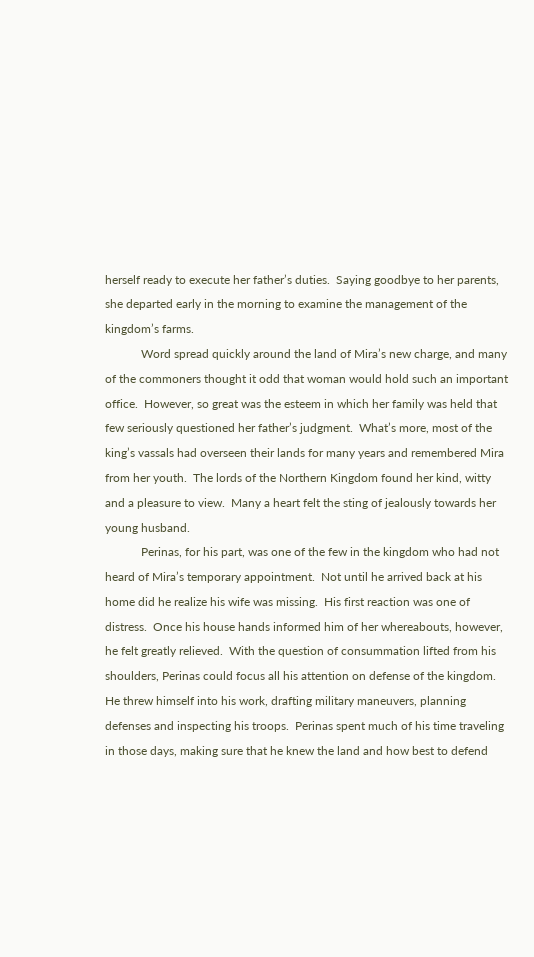herself ready to execute her father’s duties.  Saying goodbye to her parents, she departed early in the morning to examine the management of the kingdom’s farms.
            Word spread quickly around the land of Mira’s new charge, and many of the commoners thought it odd that woman would hold such an important office.  However, so great was the esteem in which her family was held that few seriously questioned her father’s judgment.  What’s more, most of the king’s vassals had overseen their lands for many years and remembered Mira from her youth.  The lords of the Northern Kingdom found her kind, witty and a pleasure to view.  Many a heart felt the sting of jealously towards her young husband.
            Perinas, for his part, was one of the few in the kingdom who had not heard of Mira’s temporary appointment.  Not until he arrived back at his home did he realize his wife was missing.  His first reaction was one of distress.  Once his house hands informed him of her whereabouts, however, he felt greatly relieved.  With the question of consummation lifted from his shoulders, Perinas could focus all his attention on defense of the kingdom.  He threw himself into his work, drafting military maneuvers, planning defenses and inspecting his troops.  Perinas spent much of his time traveling in those days, making sure that he knew the land and how best to defend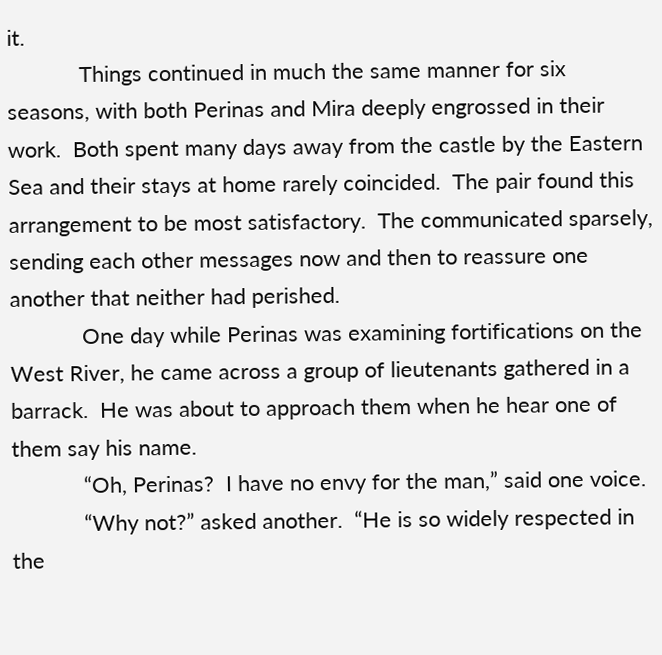it.
            Things continued in much the same manner for six seasons, with both Perinas and Mira deeply engrossed in their work.  Both spent many days away from the castle by the Eastern Sea and their stays at home rarely coincided.  The pair found this arrangement to be most satisfactory.  The communicated sparsely, sending each other messages now and then to reassure one another that neither had perished.
            One day while Perinas was examining fortifications on the West River, he came across a group of lieutenants gathered in a barrack.  He was about to approach them when he hear one of them say his name.
            “Oh, Perinas?  I have no envy for the man,” said one voice.
            “Why not?” asked another.  “He is so widely respected in the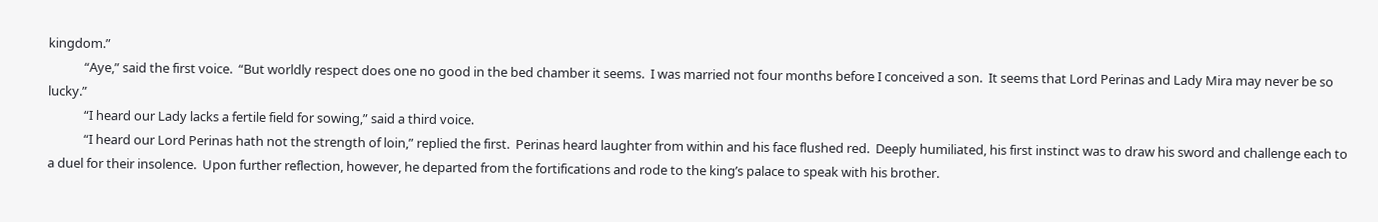kingdom.”
            “Aye,” said the first voice.  “But worldly respect does one no good in the bed chamber it seems.  I was married not four months before I conceived a son.  It seems that Lord Perinas and Lady Mira may never be so lucky.”
            “I heard our Lady lacks a fertile field for sowing,” said a third voice.
            “I heard our Lord Perinas hath not the strength of loin,” replied the first.  Perinas heard laughter from within and his face flushed red.  Deeply humiliated, his first instinct was to draw his sword and challenge each to a duel for their insolence.  Upon further reflection, however, he departed from the fortifications and rode to the king’s palace to speak with his brother.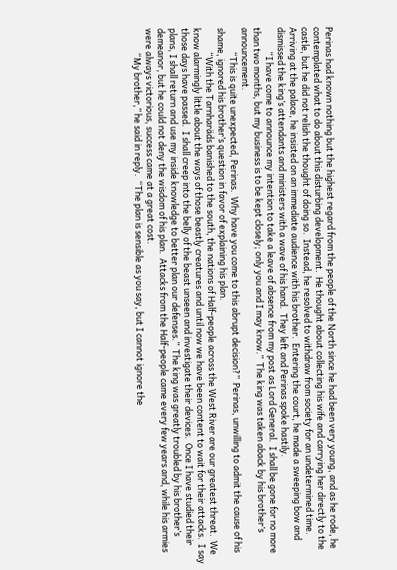Perinas had known nothing but the highest regard from the people of the North since he had been very young, and as he rode, he contemplated what to do about this disturbing development.  He thought about collecting his wife and carrying her directly to the castle, but he did not relish the thought of doing so.  Instead, he resolved to withdraw from society for an undetermined time.  Arriving at the palace, he insisted on an immediate audience with his brother.  Entering the court, he made a sweeping bow and dismissed the king’s attendants and ministers with a wave of his hand.  They left and Perinas spoke hastily.
            “I have come to announce my intention to take a leave of absence from my post as Lord General.  I shall be gone for no more than two months, but my business is to be kept closely; only you and I may know.”  The king was taken aback by his brother’s announcement.
            “This is quite unexpected, Perinas.  Why have you come to this abrupt decision?”  Perinas, unwilling to admit the cause of his shame, ignored his brother’s question in favor of explaining his plan.
            “With the Tarnharäds banished to the south, the nations of Half-people across the West River are our greatest threat.  We know alarmingly little about the ways of those beastly creatures and until now we have been content to wait for their attacks.  I say those days have passed.  I shall creep into the belly of the beast unseen and investigate their devices.  Once I have studied their plans, I shall return and use my inside knowledge to better plan our defenses.”  The king was greatly troubled by his brother’s demeanor, but he could not deny the wisdom of his plan.  Attacks from the Half-people came every few years and, while his armies were always victorious, success came at a great cost.
            “My brother,” he said in reply.  “The plan is sensible as you say, but I cannot ignore the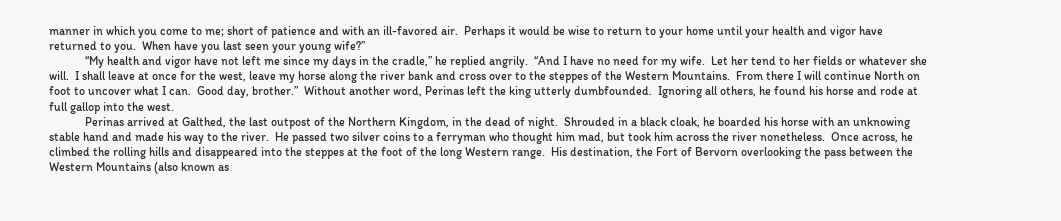manner in which you come to me; short of patience and with an ill-favored air.  Perhaps it would be wise to return to your home until your health and vigor have returned to you.  When have you last seen your young wife?”
            “My health and vigor have not left me since my days in the cradle,” he replied angrily.  “And I have no need for my wife.  Let her tend to her fields or whatever she will.  I shall leave at once for the west, leave my horse along the river bank and cross over to the steppes of the Western Mountains.  From there I will continue North on foot to uncover what I can.  Good day, brother.”  Without another word, Perinas left the king utterly dumbfounded.  Ignoring all others, he found his horse and rode at full gallop into the west.
            Perinas arrived at Galthed, the last outpost of the Northern Kingdom, in the dead of night.  Shrouded in a black cloak, he boarded his horse with an unknowing stable hand and made his way to the river.  He passed two silver coins to a ferryman who thought him mad, but took him across the river nonetheless.  Once across, he climbed the rolling hills and disappeared into the steppes at the foot of the long Western range.  His destination, the Fort of Bervorn overlooking the pass between the Western Mountains (also known as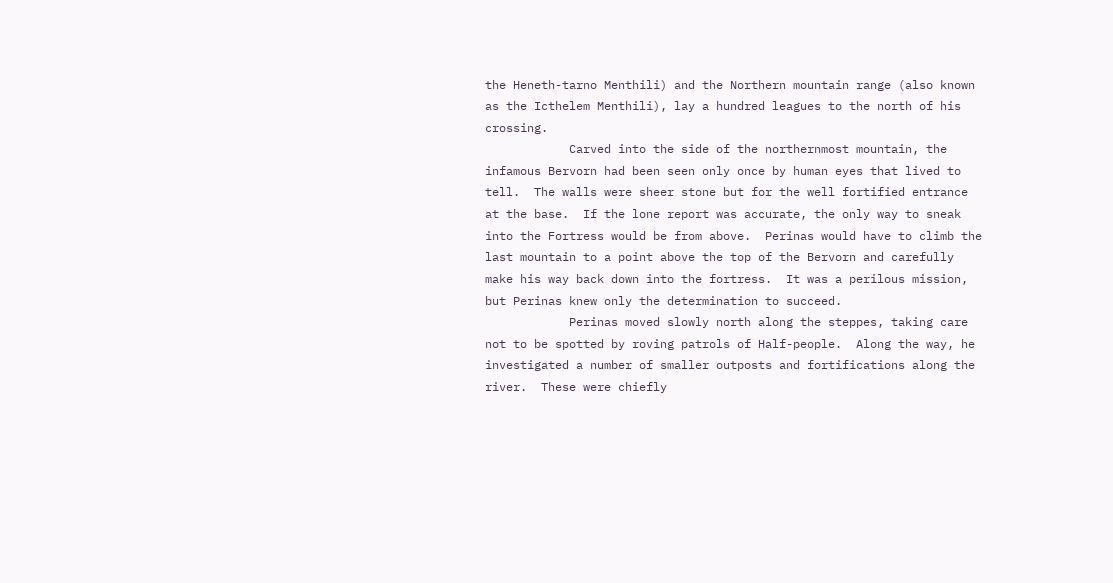the Heneth-tarno Menthili) and the Northern mountain range (also known as the Icthelem Menthili), lay a hundred leagues to the north of his crossing.
            Carved into the side of the northernmost mountain, the infamous Bervorn had been seen only once by human eyes that lived to tell.  The walls were sheer stone but for the well fortified entrance at the base.  If the lone report was accurate, the only way to sneak into the Fortress would be from above.  Perinas would have to climb the last mountain to a point above the top of the Bervorn and carefully make his way back down into the fortress.  It was a perilous mission, but Perinas knew only the determination to succeed.
            Perinas moved slowly north along the steppes, taking care not to be spotted by roving patrols of Half-people.  Along the way, he investigated a number of smaller outposts and fortifications along the river.  These were chiefly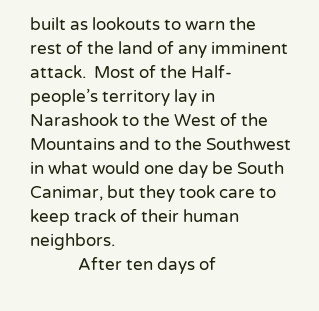built as lookouts to warn the rest of the land of any imminent attack.  Most of the Half-people’s territory lay in Narashook to the West of the Mountains and to the Southwest in what would one day be South Canimar, but they took care to keep track of their human neighbors.
            After ten days of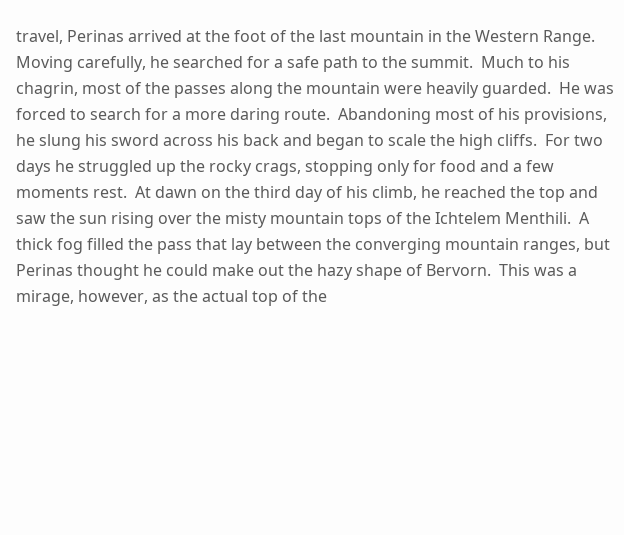travel, Perinas arrived at the foot of the last mountain in the Western Range.  Moving carefully, he searched for a safe path to the summit.  Much to his chagrin, most of the passes along the mountain were heavily guarded.  He was forced to search for a more daring route.  Abandoning most of his provisions, he slung his sword across his back and began to scale the high cliffs.  For two days he struggled up the rocky crags, stopping only for food and a few moments rest.  At dawn on the third day of his climb, he reached the top and saw the sun rising over the misty mountain tops of the Ichtelem Menthili.  A thick fog filled the pass that lay between the converging mountain ranges, but Perinas thought he could make out the hazy shape of Bervorn.  This was a mirage, however, as the actual top of the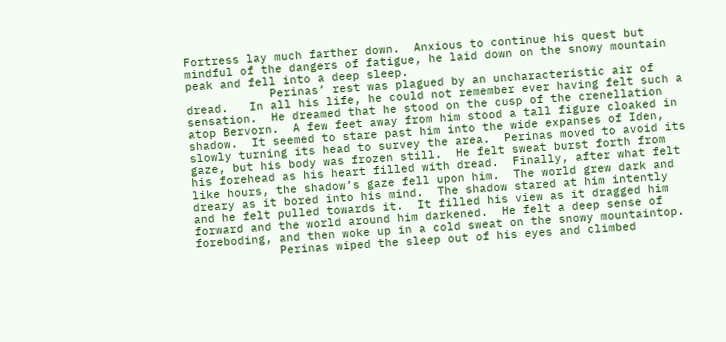Fortress lay much farther down.  Anxious to continue his quest but mindful of the dangers of fatigue, he laid down on the snowy mountain peak and fell into a deep sleep.
            Perinas’ rest was plagued by an uncharacteristic air of dread.   In all his life, he could not remember ever having felt such a sensation.  He dreamed that he stood on the cusp of the crenellation atop Bervorn.  A few feet away from him stood a tall figure cloaked in shadow.  It seemed to stare past him into the wide expanses of Iden, slowly turning its head to survey the area.  Perinas moved to avoid its gaze, but his body was frozen still.  He felt sweat burst forth from his forehead as his heart filled with dread.  Finally, after what felt like hours, the shadow’s gaze fell upon him.  The world grew dark and dreary as it bored into his mind.  The shadow stared at him intently and he felt pulled towards it.  It filled his view as it dragged him forward and the world around him darkened.  He felt a deep sense of foreboding, and then woke up in a cold sweat on the snowy mountaintop.
            Perinas wiped the sleep out of his eyes and climbed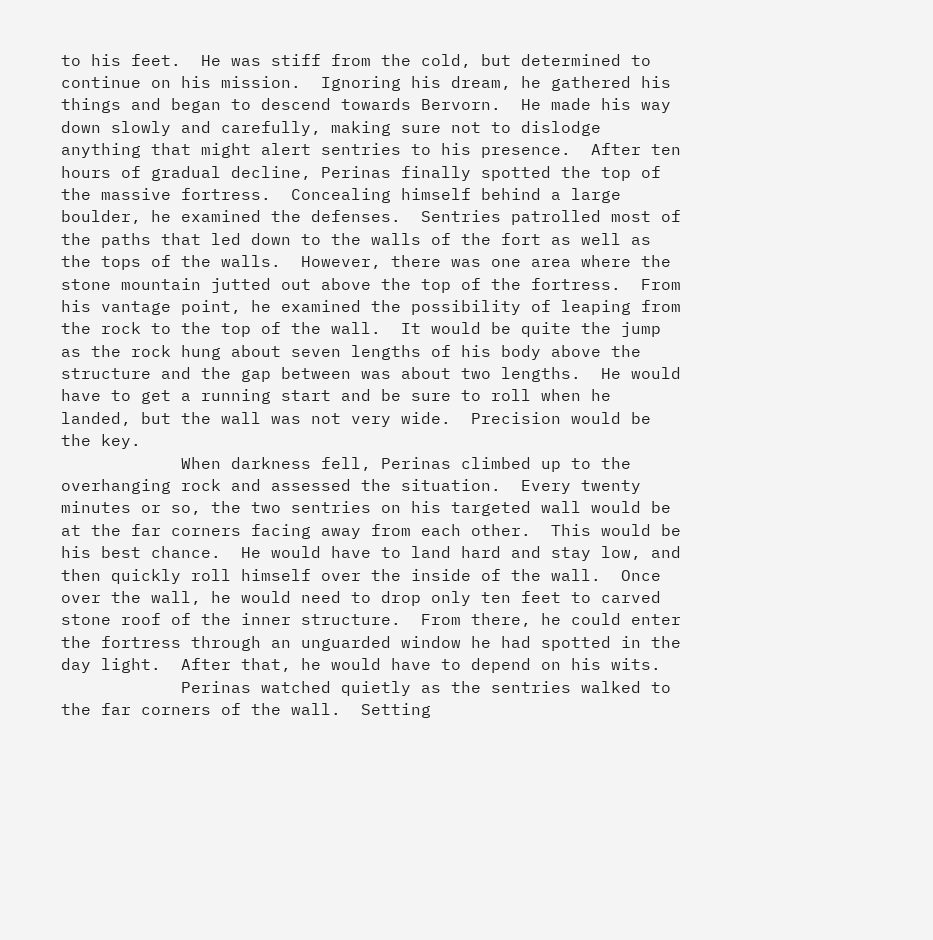to his feet.  He was stiff from the cold, but determined to continue on his mission.  Ignoring his dream, he gathered his things and began to descend towards Bervorn.  He made his way down slowly and carefully, making sure not to dislodge anything that might alert sentries to his presence.  After ten hours of gradual decline, Perinas finally spotted the top of the massive fortress.  Concealing himself behind a large boulder, he examined the defenses.  Sentries patrolled most of the paths that led down to the walls of the fort as well as the tops of the walls.  However, there was one area where the stone mountain jutted out above the top of the fortress.  From his vantage point, he examined the possibility of leaping from the rock to the top of the wall.  It would be quite the jump as the rock hung about seven lengths of his body above the structure and the gap between was about two lengths.  He would have to get a running start and be sure to roll when he landed, but the wall was not very wide.  Precision would be the key.
            When darkness fell, Perinas climbed up to the overhanging rock and assessed the situation.  Every twenty minutes or so, the two sentries on his targeted wall would be at the far corners facing away from each other.  This would be his best chance.  He would have to land hard and stay low, and then quickly roll himself over the inside of the wall.  Once over the wall, he would need to drop only ten feet to carved stone roof of the inner structure.  From there, he could enter the fortress through an unguarded window he had spotted in the day light.  After that, he would have to depend on his wits.
            Perinas watched quietly as the sentries walked to the far corners of the wall.  Setting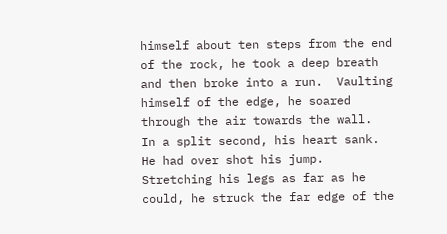himself about ten steps from the end of the rock, he took a deep breath and then broke into a run.  Vaulting himself of the edge, he soared through the air towards the wall.  In a split second, his heart sank.  He had over shot his jump.  Stretching his legs as far as he could, he struck the far edge of the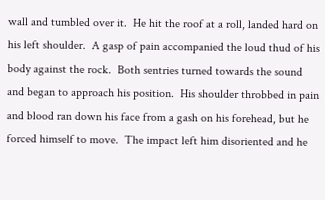wall and tumbled over it.  He hit the roof at a roll, landed hard on his left shoulder.  A gasp of pain accompanied the loud thud of his body against the rock.  Both sentries turned towards the sound and began to approach his position.  His shoulder throbbed in pain and blood ran down his face from a gash on his forehead, but he forced himself to move.  The impact left him disoriented and he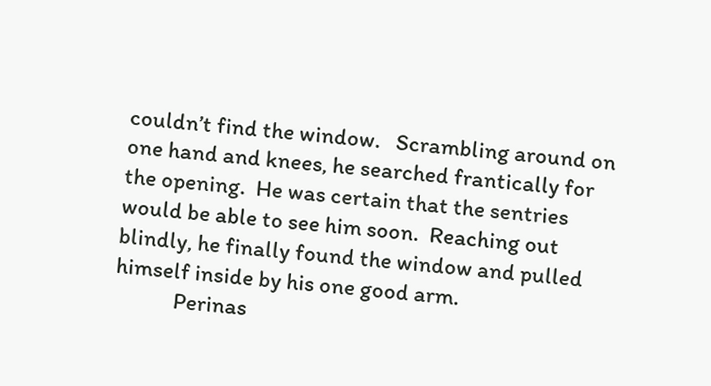couldn’t find the window.   Scrambling around on one hand and knees, he searched frantically for the opening.  He was certain that the sentries would be able to see him soon.  Reaching out blindly, he finally found the window and pulled himself inside by his one good arm.
            Perinas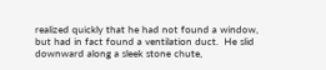realized quickly that he had not found a window, but had in fact found a ventilation duct.  He slid downward along a sleek stone chute,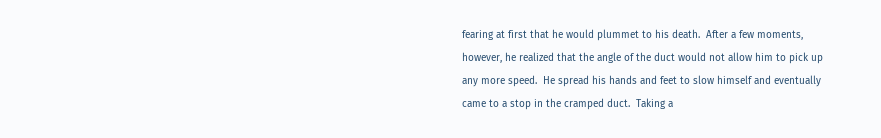fearing at first that he would plummet to his death.  After a few moments, however, he realized that the angle of the duct would not allow him to pick up any more speed.  He spread his hands and feet to slow himself and eventually came to a stop in the cramped duct.  Taking a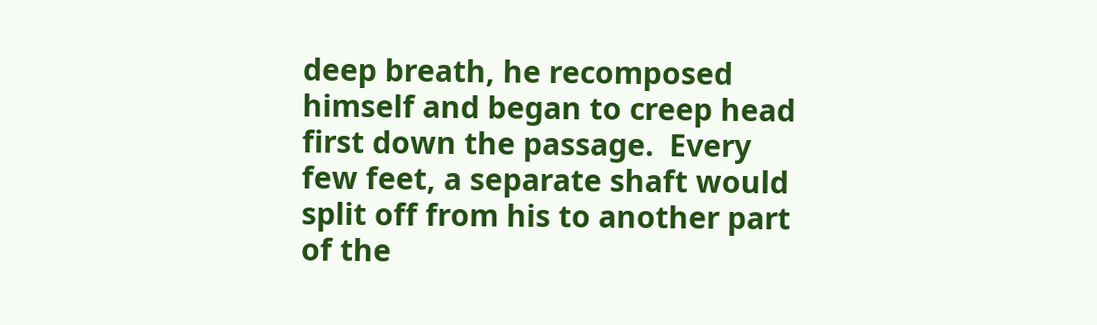deep breath, he recomposed himself and began to creep head first down the passage.  Every few feet, a separate shaft would split off from his to another part of the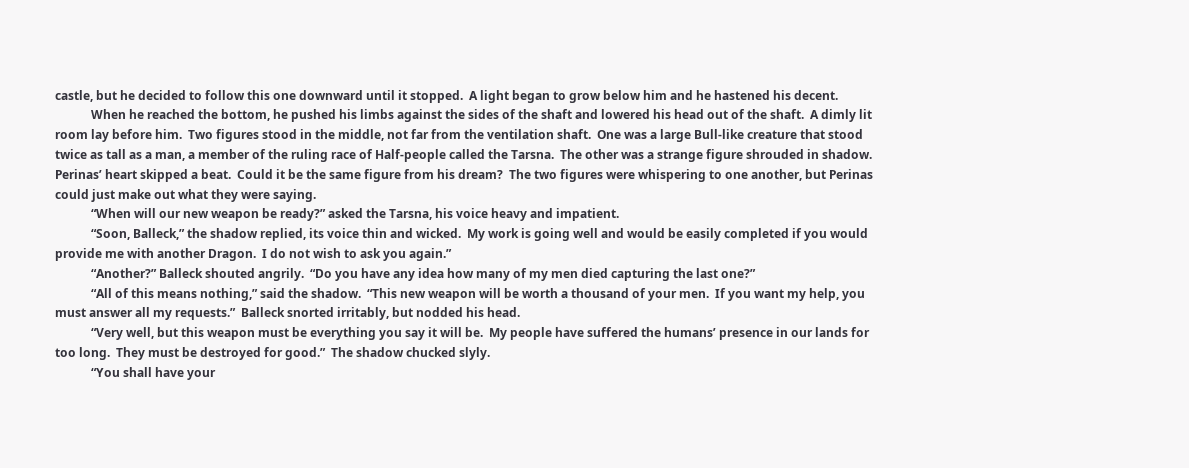castle, but he decided to follow this one downward until it stopped.  A light began to grow below him and he hastened his decent.
            When he reached the bottom, he pushed his limbs against the sides of the shaft and lowered his head out of the shaft.  A dimly lit room lay before him.  Two figures stood in the middle, not far from the ventilation shaft.  One was a large Bull-like creature that stood twice as tall as a man, a member of the ruling race of Half-people called the Tarsna.  The other was a strange figure shrouded in shadow.  Perinas’ heart skipped a beat.  Could it be the same figure from his dream?  The two figures were whispering to one another, but Perinas could just make out what they were saying.
            “When will our new weapon be ready?” asked the Tarsna, his voice heavy and impatient.
            “Soon, Balleck,” the shadow replied, its voice thin and wicked.  My work is going well and would be easily completed if you would provide me with another Dragon.  I do not wish to ask you again.”
            “Another?” Balleck shouted angrily.  “Do you have any idea how many of my men died capturing the last one?”
            “All of this means nothing,” said the shadow.  “This new weapon will be worth a thousand of your men.  If you want my help, you must answer all my requests.”  Balleck snorted irritably, but nodded his head.
            “Very well, but this weapon must be everything you say it will be.  My people have suffered the humans’ presence in our lands for too long.  They must be destroyed for good.”  The shadow chucked slyly.
            “You shall have your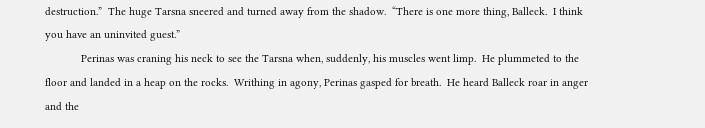destruction.”  The huge Tarsna sneered and turned away from the shadow.  “There is one more thing, Balleck.  I think you have an uninvited guest.”
            Perinas was craning his neck to see the Tarsna when, suddenly, his muscles went limp.  He plummeted to the floor and landed in a heap on the rocks.  Writhing in agony, Perinas gasped for breath.  He heard Balleck roar in anger and the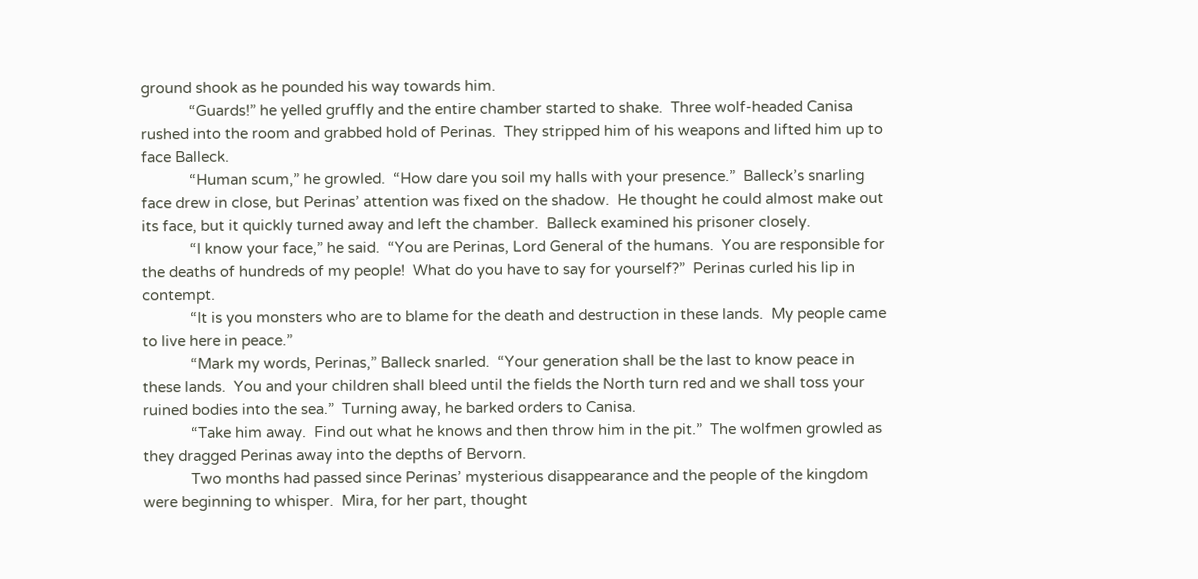ground shook as he pounded his way towards him.
            “Guards!” he yelled gruffly and the entire chamber started to shake.  Three wolf-headed Canisa rushed into the room and grabbed hold of Perinas.  They stripped him of his weapons and lifted him up to face Balleck.
            “Human scum,” he growled.  “How dare you soil my halls with your presence.”  Balleck’s snarling face drew in close, but Perinas’ attention was fixed on the shadow.  He thought he could almost make out its face, but it quickly turned away and left the chamber.  Balleck examined his prisoner closely.
            “I know your face,” he said.  “You are Perinas, Lord General of the humans.  You are responsible for the deaths of hundreds of my people!  What do you have to say for yourself?”  Perinas curled his lip in contempt.
            “It is you monsters who are to blame for the death and destruction in these lands.  My people came to live here in peace.”
            “Mark my words, Perinas,” Balleck snarled.  “Your generation shall be the last to know peace in these lands.  You and your children shall bleed until the fields the North turn red and we shall toss your ruined bodies into the sea.”  Turning away, he barked orders to Canisa.
            “Take him away.  Find out what he knows and then throw him in the pit.”  The wolfmen growled as they dragged Perinas away into the depths of Bervorn.
            Two months had passed since Perinas’ mysterious disappearance and the people of the kingdom were beginning to whisper.  Mira, for her part, thought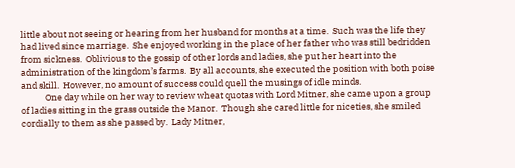little about not seeing or hearing from her husband for months at a time.  Such was the life they had lived since marriage.  She enjoyed working in the place of her father who was still bedridden from sickness.  Oblivious to the gossip of other lords and ladies, she put her heart into the administration of the kingdom’s farms.  By all accounts, she executed the position with both poise and skill.  However, no amount of success could quell the musings of idle minds.
            One day while on her way to review wheat quotas with Lord Mitner, she came upon a group of ladies sitting in the grass outside the Manor.  Though she cared little for niceties, she smiled cordially to them as she passed by.  Lady Mitner,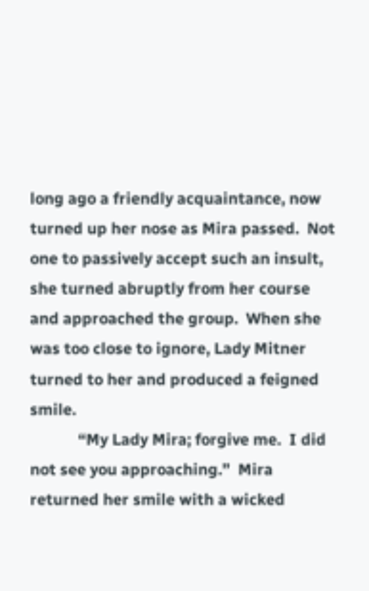long ago a friendly acquaintance, now turned up her nose as Mira passed.  Not one to passively accept such an insult, she turned abruptly from her course and approached the group.  When she was too close to ignore, Lady Mitner turned to her and produced a feigned smile.
            “My Lady Mira; forgive me.  I did not see you approaching.”  Mira returned her smile with a wicked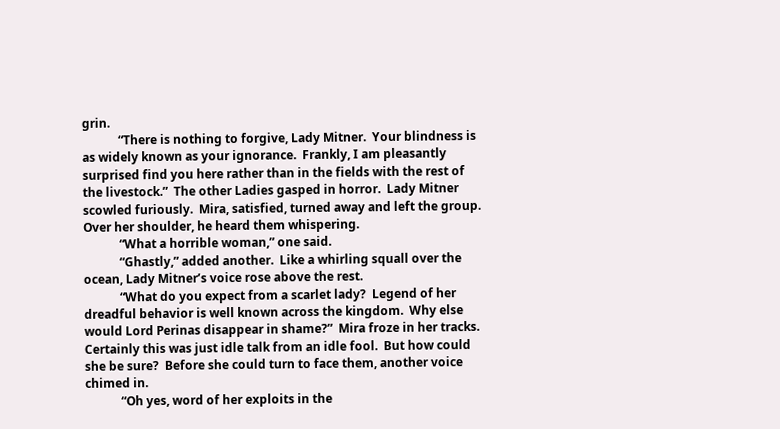grin.
            “There is nothing to forgive, Lady Mitner.  Your blindness is as widely known as your ignorance.  Frankly, I am pleasantly surprised find you here rather than in the fields with the rest of the livestock.”  The other Ladies gasped in horror.  Lady Mitner scowled furiously.  Mira, satisfied, turned away and left the group.  Over her shoulder, he heard them whispering.
            “What a horrible woman,” one said.
            “Ghastly,” added another.  Like a whirling squall over the ocean, Lady Mitner’s voice rose above the rest.
            “What do you expect from a scarlet lady?  Legend of her dreadful behavior is well known across the kingdom.  Why else would Lord Perinas disappear in shame?”  Mira froze in her tracks.  Certainly this was just idle talk from an idle fool.  But how could she be sure?  Before she could turn to face them, another voice chimed in.
            “Oh yes, word of her exploits in the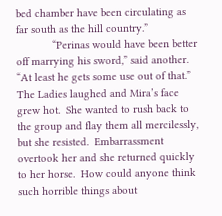bed chamber have been circulating as far south as the hill country.”
            “Perinas would have been better off marrying his sword,” said another.  “At least he gets some use out of that.”  The Ladies laughed and Mira’s face grew hot.  She wanted to rush back to the group and flay them all mercilessly, but she resisted.  Embarrassment overtook her and she returned quickly to her horse.  How could anyone think such horrible things about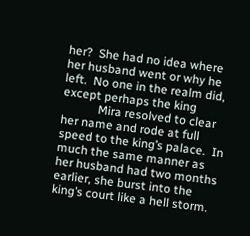her?  She had no idea where her husband went or why he left.  No one in the realm did, except perhaps the king
            Mira resolved to clear her name and rode at full speed to the king’s palace.  In much the same manner as her husband had two months earlier, she burst into the king’s court like a hell storm.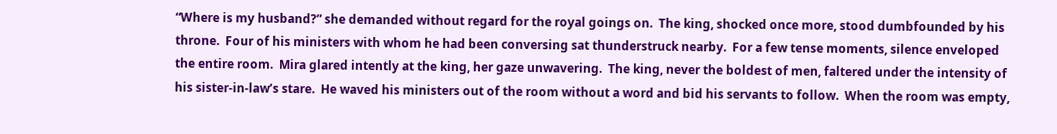“Where is my husband?” she demanded without regard for the royal goings on.  The king, shocked once more, stood dumbfounded by his throne.  Four of his ministers with whom he had been conversing sat thunderstruck nearby.  For a few tense moments, silence enveloped the entire room.  Mira glared intently at the king, her gaze unwavering.  The king, never the boldest of men, faltered under the intensity of his sister-in-law’s stare.  He waved his ministers out of the room without a word and bid his servants to follow.  When the room was empty,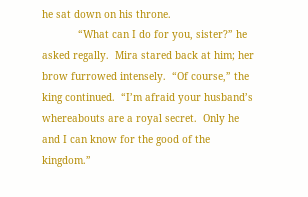he sat down on his throne.
            “What can I do for you, sister?” he asked regally.  Mira stared back at him; her brow furrowed intensely.  “Of course,” the king continued.  “I’m afraid your husband’s whereabouts are a royal secret.  Only he and I can know for the good of the kingdom.”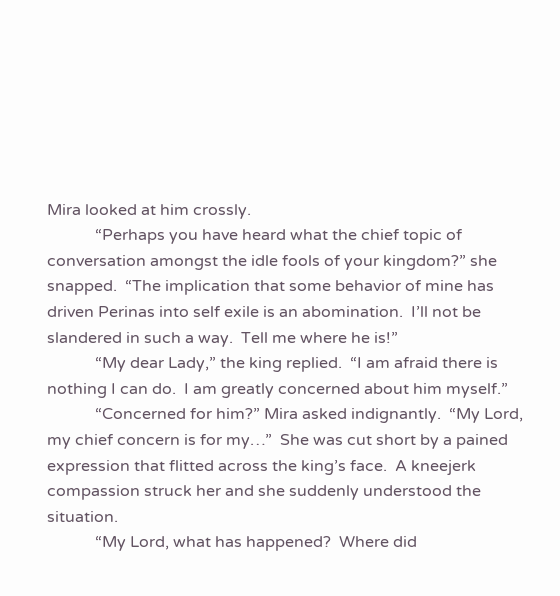Mira looked at him crossly.
            “Perhaps you have heard what the chief topic of conversation amongst the idle fools of your kingdom?” she snapped.  “The implication that some behavior of mine has driven Perinas into self exile is an abomination.  I’ll not be slandered in such a way.  Tell me where he is!”
            “My dear Lady,” the king replied.  “I am afraid there is nothing I can do.  I am greatly concerned about him myself.”
            “Concerned for him?” Mira asked indignantly.  “My Lord, my chief concern is for my…”  She was cut short by a pained expression that flitted across the king’s face.  A kneejerk compassion struck her and she suddenly understood the situation.
            “My Lord, what has happened?  Where did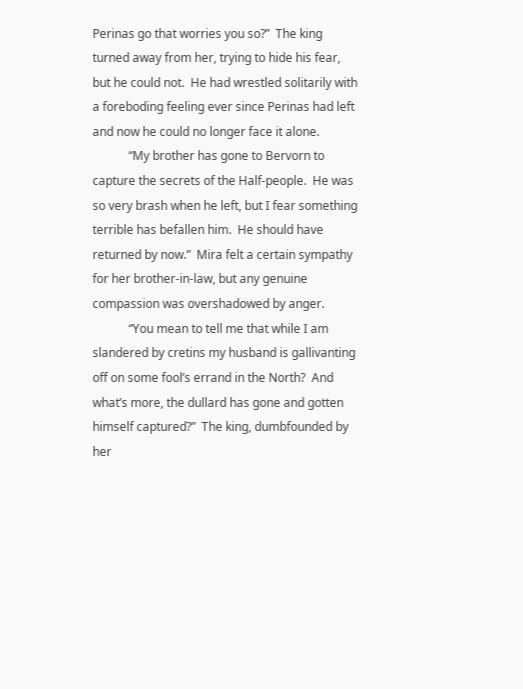Perinas go that worries you so?”  The king turned away from her, trying to hide his fear, but he could not.  He had wrestled solitarily with a foreboding feeling ever since Perinas had left and now he could no longer face it alone.
            “My brother has gone to Bervorn to capture the secrets of the Half-people.  He was so very brash when he left, but I fear something terrible has befallen him.  He should have returned by now.”  Mira felt a certain sympathy for her brother-in-law, but any genuine compassion was overshadowed by anger.
            “You mean to tell me that while I am slandered by cretins my husband is gallivanting off on some fool’s errand in the North?  And what’s more, the dullard has gone and gotten himself captured?”  The king, dumbfounded by her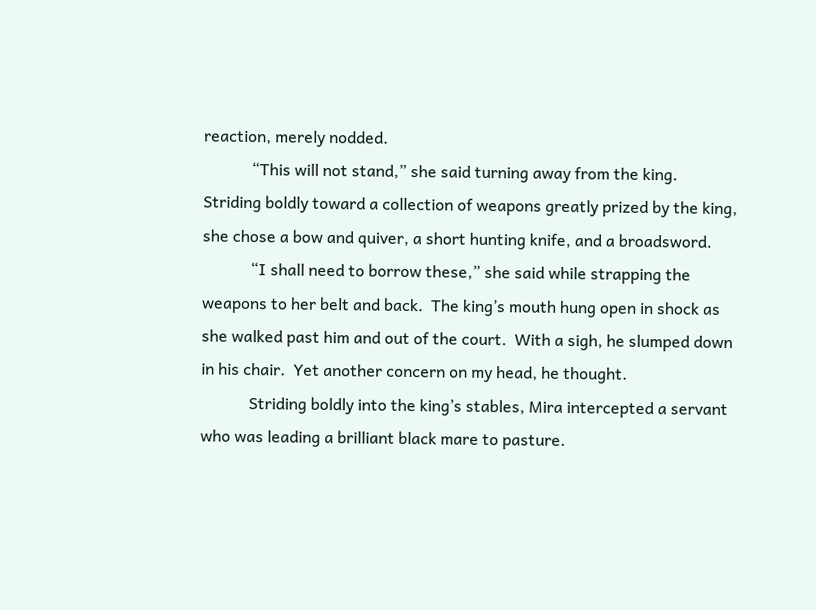reaction, merely nodded.
            “This will not stand,” she said turning away from the king.  Striding boldly toward a collection of weapons greatly prized by the king, she chose a bow and quiver, a short hunting knife, and a broadsword.
            “I shall need to borrow these,” she said while strapping the weapons to her belt and back.  The king’s mouth hung open in shock as she walked past him and out of the court.  With a sigh, he slumped down in his chair.  Yet another concern on my head, he thought.
            Striding boldly into the king’s stables, Mira intercepted a servant who was leading a brilliant black mare to pasture.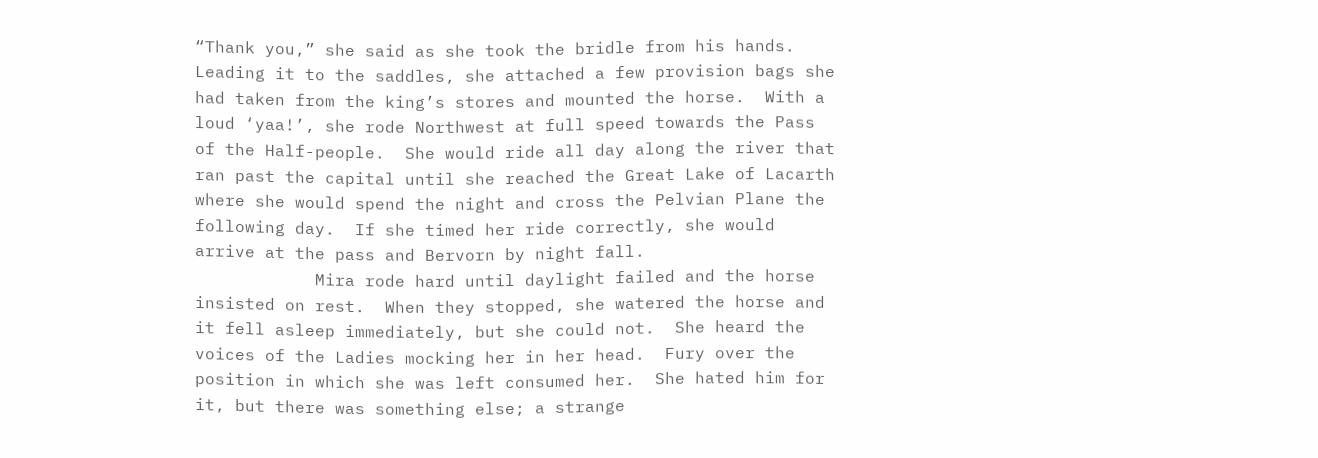“Thank you,” she said as she took the bridle from his hands.  Leading it to the saddles, she attached a few provision bags she had taken from the king’s stores and mounted the horse.  With a loud ‘yaa!’, she rode Northwest at full speed towards the Pass of the Half-people.  She would ride all day along the river that ran past the capital until she reached the Great Lake of Lacarth where she would spend the night and cross the Pelvian Plane the following day.  If she timed her ride correctly, she would arrive at the pass and Bervorn by night fall.
            Mira rode hard until daylight failed and the horse insisted on rest.  When they stopped, she watered the horse and it fell asleep immediately, but she could not.  She heard the voices of the Ladies mocking her in her head.  Fury over the position in which she was left consumed her.  She hated him for it, but there was something else; a strange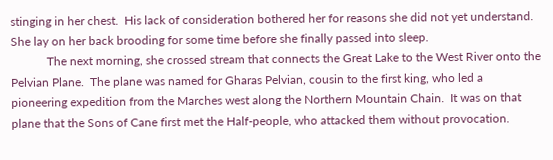stinging in her chest.  His lack of consideration bothered her for reasons she did not yet understand.  She lay on her back brooding for some time before she finally passed into sleep.
            The next morning, she crossed stream that connects the Great Lake to the West River onto the Pelvian Plane.  The plane was named for Gharas Pelvian, cousin to the first king, who led a pioneering expedition from the Marches west along the Northern Mountain Chain.  It was on that plane that the Sons of Cane first met the Half-people, who attacked them without provocation.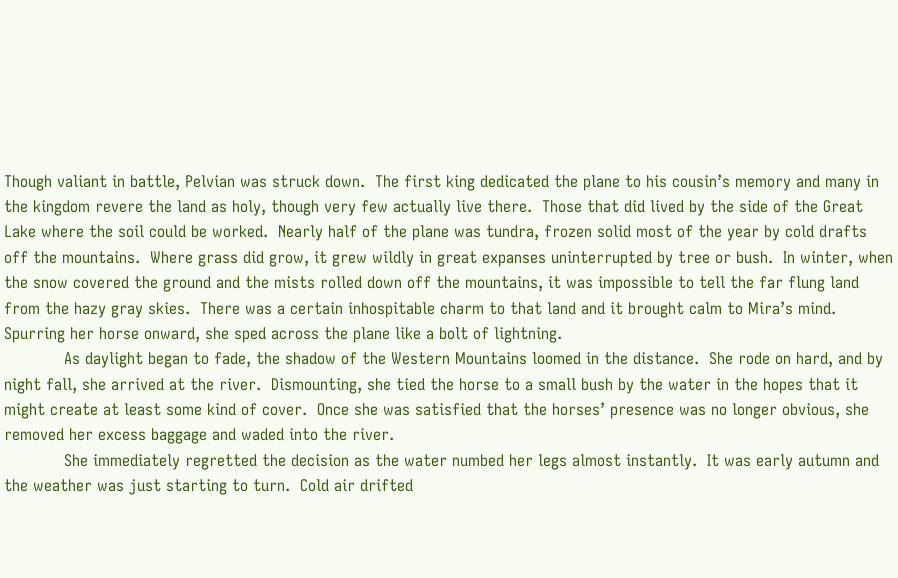Though valiant in battle, Pelvian was struck down.  The first king dedicated the plane to his cousin’s memory and many in the kingdom revere the land as holy, though very few actually live there.  Those that did lived by the side of the Great Lake where the soil could be worked.  Nearly half of the plane was tundra, frozen solid most of the year by cold drafts off the mountains.  Where grass did grow, it grew wildly in great expanses uninterrupted by tree or bush.  In winter, when the snow covered the ground and the mists rolled down off the mountains, it was impossible to tell the far flung land from the hazy gray skies.  There was a certain inhospitable charm to that land and it brought calm to Mira’s mind.  Spurring her horse onward, she sped across the plane like a bolt of lightning.
            As daylight began to fade, the shadow of the Western Mountains loomed in the distance.  She rode on hard, and by night fall, she arrived at the river.  Dismounting, she tied the horse to a small bush by the water in the hopes that it might create at least some kind of cover.  Once she was satisfied that the horses’ presence was no longer obvious, she removed her excess baggage and waded into the river.
            She immediately regretted the decision as the water numbed her legs almost instantly.  It was early autumn and the weather was just starting to turn.  Cold air drifted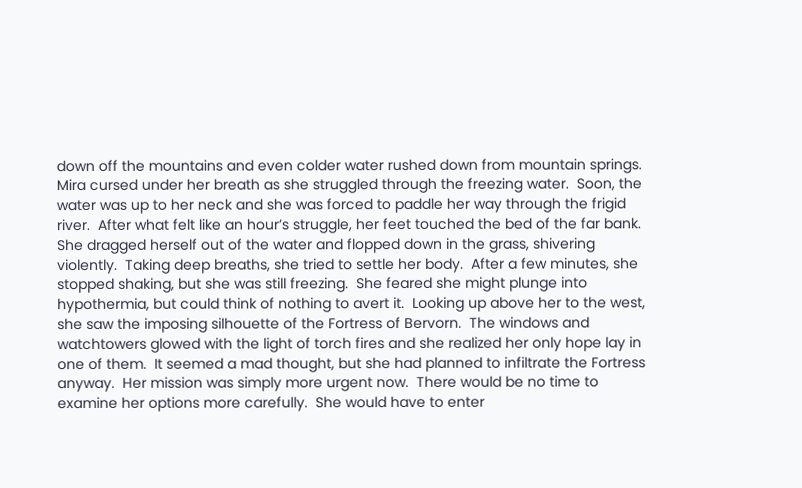down off the mountains and even colder water rushed down from mountain springs.  Mira cursed under her breath as she struggled through the freezing water.  Soon, the water was up to her neck and she was forced to paddle her way through the frigid river.  After what felt like an hour’s struggle, her feet touched the bed of the far bank.  She dragged herself out of the water and flopped down in the grass, shivering violently.  Taking deep breaths, she tried to settle her body.  After a few minutes, she stopped shaking, but she was still freezing.  She feared she might plunge into hypothermia, but could think of nothing to avert it.  Looking up above her to the west, she saw the imposing silhouette of the Fortress of Bervorn.  The windows and watchtowers glowed with the light of torch fires and she realized her only hope lay in one of them.  It seemed a mad thought, but she had planned to infiltrate the Fortress anyway.  Her mission was simply more urgent now.  There would be no time to examine her options more carefully.  She would have to enter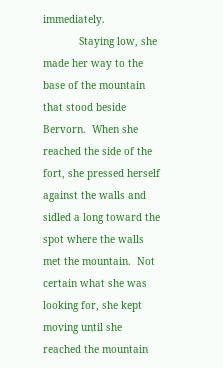immediately.
            Staying low, she made her way to the base of the mountain that stood beside Bervorn.  When she reached the side of the fort, she pressed herself against the walls and sidled a long toward the spot where the walls met the mountain.  Not certain what she was looking for, she kept moving until she reached the mountain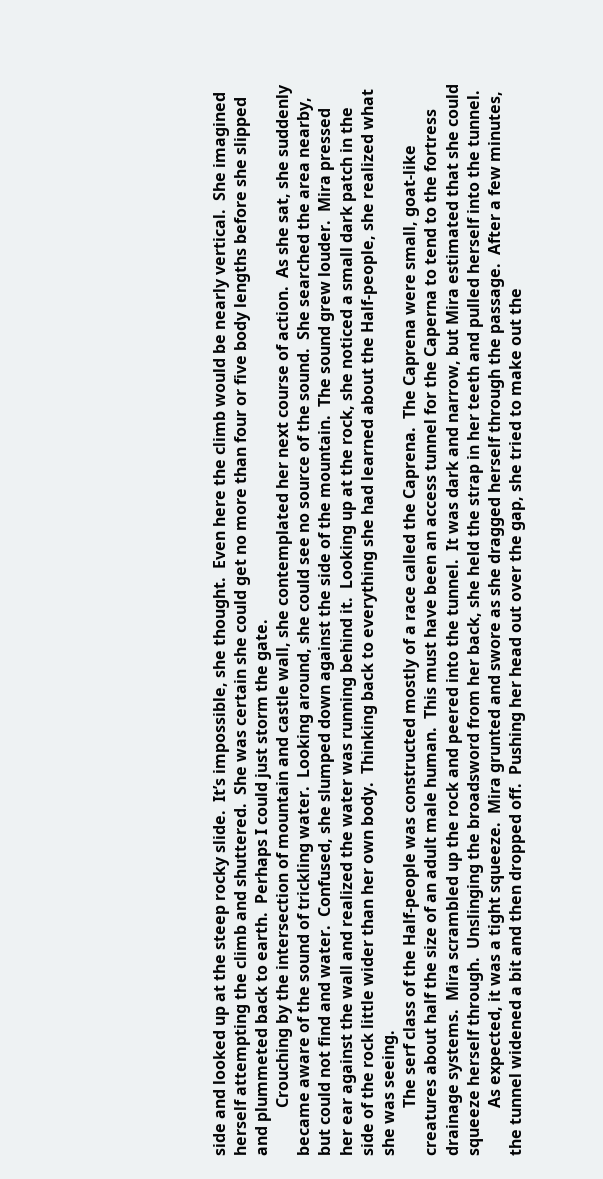side and looked up at the steep rocky slide.  It’s impossible, she thought.  Even here the climb would be nearly vertical.  She imagined herself attempting the climb and shuttered.  She was certain she could get no more than four or five body lengths before she slipped and plummeted back to earth.  Perhaps I could just storm the gate.
            Crouching by the intersection of mountain and castle wall, she contemplated her next course of action.  As she sat, she suddenly became aware of the sound of trickling water.  Looking around, she could see no source of the sound.  She searched the area nearby, but could not find and water.  Confused, she slumped down against the side of the mountain.  The sound grew louder.  Mira pressed her ear against the wall and realized the water was running behind it.  Looking up at the rock, she noticed a small dark patch in the side of the rock little wider than her own body.  Thinking back to everything she had learned about the Half-people, she realized what she was seeing.
            The serf class of the Half-people was constructed mostly of a race called the Caprena.  The Caprena were small, goat-like creatures about half the size of an adult male human.  This must have been an access tunnel for the Caperna to tend to the fortress drainage systems.  Mira scrambled up the rock and peered into the tunnel.  It was dark and narrow, but Mira estimated that she could squeeze herself through.  Unslinging the broadsword from her back, she held the strap in her teeth and pulled herself into the tunnel.
            As expected, it was a tight squeeze.  Mira grunted and swore as she dragged herself through the passage.  After a few minutes, the tunnel widened a bit and then dropped off.  Pushing her head out over the gap, she tried to make out the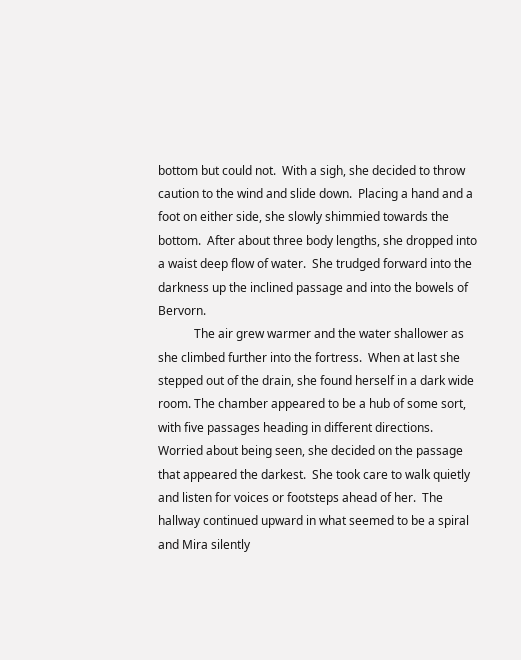bottom but could not.  With a sigh, she decided to throw caution to the wind and slide down.  Placing a hand and a foot on either side, she slowly shimmied towards the bottom.  After about three body lengths, she dropped into a waist deep flow of water.  She trudged forward into the darkness up the inclined passage and into the bowels of Bervorn.
            The air grew warmer and the water shallower as she climbed further into the fortress.  When at last she stepped out of the drain, she found herself in a dark wide room. The chamber appeared to be a hub of some sort, with five passages heading in different directions.  Worried about being seen, she decided on the passage that appeared the darkest.  She took care to walk quietly and listen for voices or footsteps ahead of her.  The hallway continued upward in what seemed to be a spiral and Mira silently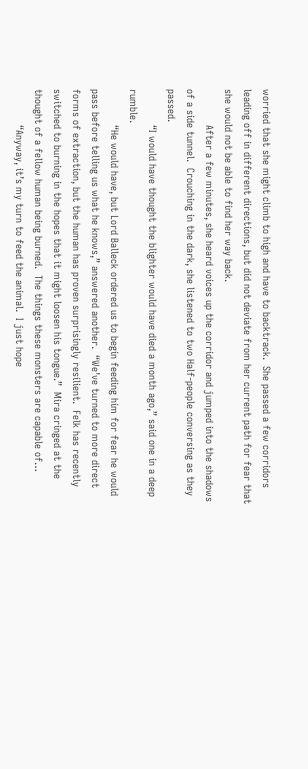worried that she might climb to high and have to backtrack.  She passed a few corridors leading off in different directions, but did not deviate from her current path for fear that she would not be able to find her way back.
            After a few minutes, she heard voices up the corridor and jumped into the shadows of a side tunnel.  Crouching in the dark, she listened to two Half-people conversing as they passed.
            “I would have thought the blighter would have died a month ago,” said one in a deep rumble.
            “He would have, but Lord Balleck ordered us to begin feeding him for fear he would pass before telling us what he knows,” answered another.  “We’ve turned to more direct forms of extraction, but the human has proven surprisingly resilient.  Felk has recently switched to burning in the hopes that it might loosen his tongue.”  Mira cringed at the thought of a fellow human being burned.  The things these monsters are capable of…
            “Anyway, it’s my turn to feed the animal.  I just hope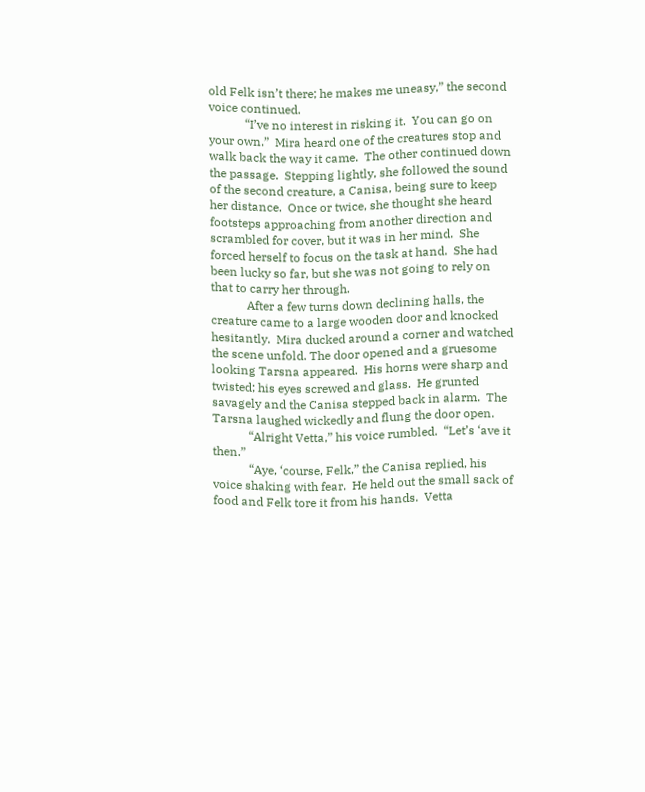old Felk isn’t there; he makes me uneasy,” the second voice continued.
            “I’ve no interest in risking it.  You can go on your own.”  Mira heard one of the creatures stop and walk back the way it came.  The other continued down the passage.  Stepping lightly, she followed the sound of the second creature, a Canisa, being sure to keep her distance.  Once or twice, she thought she heard footsteps approaching from another direction and scrambled for cover, but it was in her mind.  She forced herself to focus on the task at hand.  She had been lucky so far, but she was not going to rely on that to carry her through.
            After a few turns down declining halls, the creature came to a large wooden door and knocked hesitantly.  Mira ducked around a corner and watched the scene unfold. The door opened and a gruesome looking Tarsna appeared.  His horns were sharp and twisted; his eyes screwed and glass.  He grunted savagely and the Canisa stepped back in alarm.  The Tarsna laughed wickedly and flung the door open.
            “Alright Vetta,” his voice rumbled.  “Let’s ‘ave it then.”
            “Aye, ‘course, Felk,” the Canisa replied, his voice shaking with fear.  He held out the small sack of food and Felk tore it from his hands.  Vetta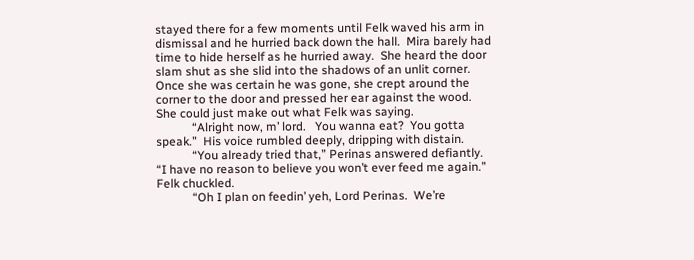stayed there for a few moments until Felk waved his arm in dismissal and he hurried back down the hall.  Mira barely had time to hide herself as he hurried away.  She heard the door slam shut as she slid into the shadows of an unlit corner.  Once she was certain he was gone, she crept around the corner to the door and pressed her ear against the wood.  She could just make out what Felk was saying.
            “Alright now, m’ lord.   You wanna eat?  You gotta speak.”  His voice rumbled deeply, dripping with distain.
            “You already tried that,” Perinas answered defiantly.  “I have no reason to believe you won’t ever feed me again.”  Felk chuckled.
            “Oh I plan on feedin’ yeh, Lord Perinas.  We’re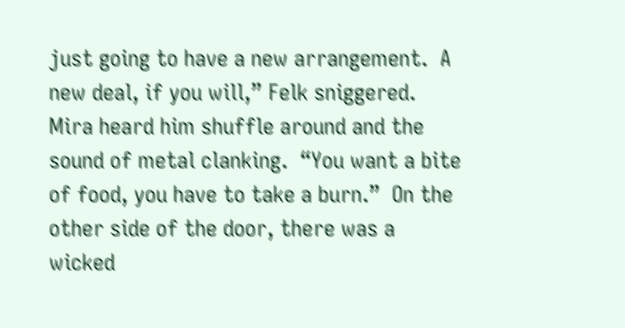just going to have a new arrangement.  A new deal, if you will,” Felk sniggered.  Mira heard him shuffle around and the sound of metal clanking.  “You want a bite of food, you have to take a burn.”  On the other side of the door, there was a wicked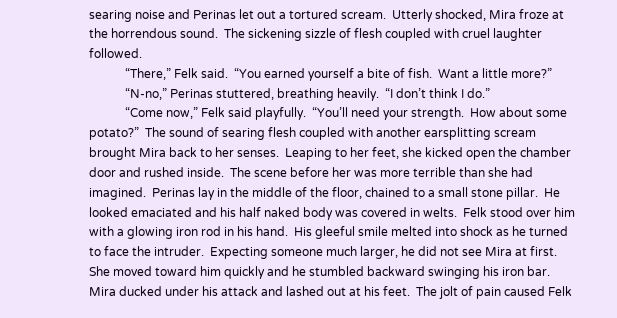searing noise and Perinas let out a tortured scream.  Utterly shocked, Mira froze at the horrendous sound.  The sickening sizzle of flesh coupled with cruel laughter followed.
            “There,” Felk said.  “You earned yourself a bite of fish.  Want a little more?”
            “N-no,” Perinas stuttered, breathing heavily.  “I don’t think I do.”
            “Come now,” Felk said playfully.  “You’ll need your strength.  How about some potato?”  The sound of searing flesh coupled with another earsplitting scream brought Mira back to her senses.  Leaping to her feet, she kicked open the chamber door and rushed inside.  The scene before her was more terrible than she had imagined.  Perinas lay in the middle of the floor, chained to a small stone pillar.  He looked emaciated and his half naked body was covered in welts.  Felk stood over him with a glowing iron rod in his hand.  His gleeful smile melted into shock as he turned to face the intruder.  Expecting someone much larger, he did not see Mira at first.  She moved toward him quickly and he stumbled backward swinging his iron bar.  Mira ducked under his attack and lashed out at his feet.  The jolt of pain caused Felk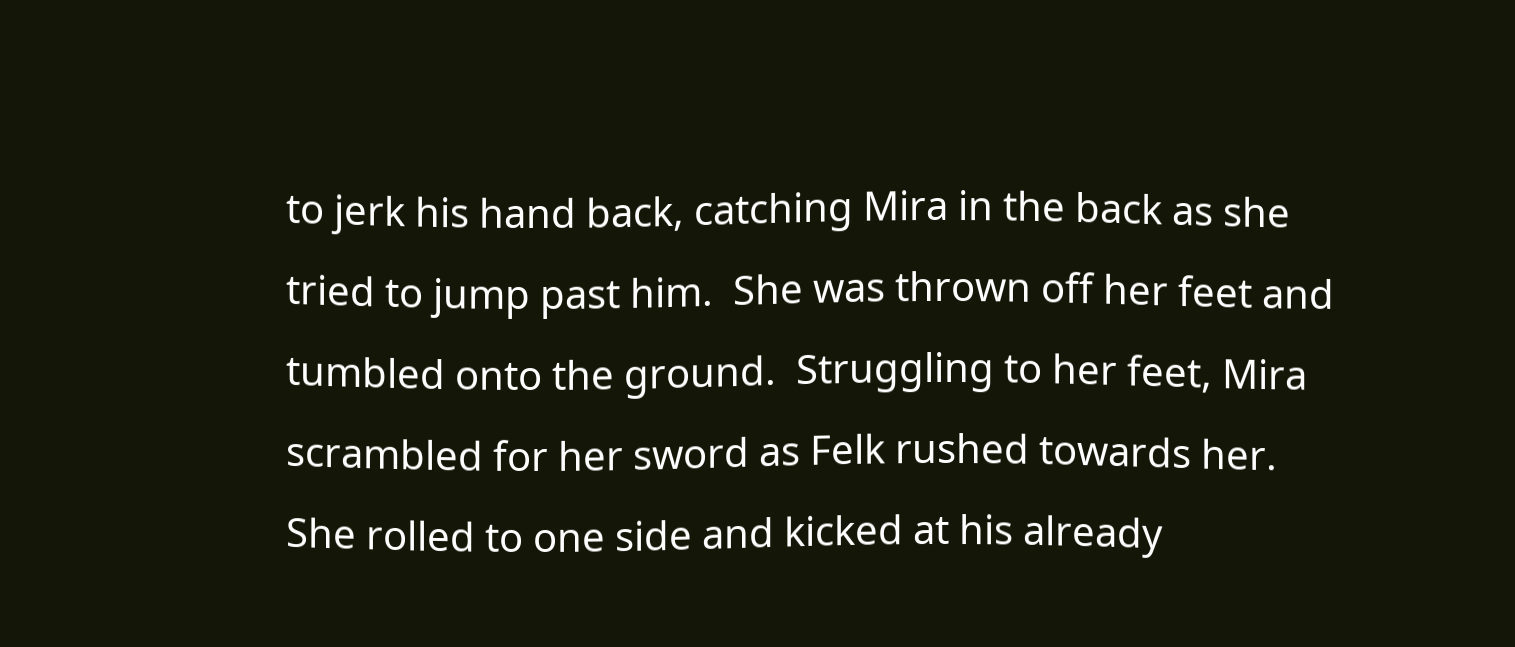to jerk his hand back, catching Mira in the back as she tried to jump past him.  She was thrown off her feet and tumbled onto the ground.  Struggling to her feet, Mira scrambled for her sword as Felk rushed towards her.  She rolled to one side and kicked at his already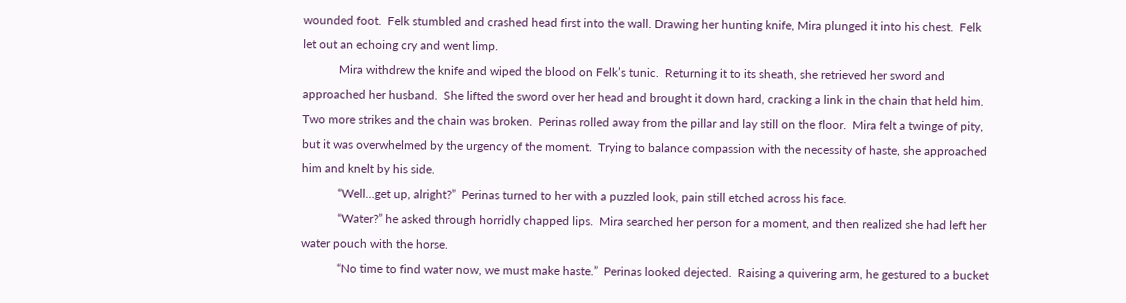wounded foot.  Felk stumbled and crashed head first into the wall. Drawing her hunting knife, Mira plunged it into his chest.  Felk let out an echoing cry and went limp.
            Mira withdrew the knife and wiped the blood on Felk’s tunic.  Returning it to its sheath, she retrieved her sword and approached her husband.  She lifted the sword over her head and brought it down hard, cracking a link in the chain that held him.  Two more strikes and the chain was broken.  Perinas rolled away from the pillar and lay still on the floor.  Mira felt a twinge of pity, but it was overwhelmed by the urgency of the moment.  Trying to balance compassion with the necessity of haste, she approached him and knelt by his side.
            “Well…get up, alright?”  Perinas turned to her with a puzzled look, pain still etched across his face.
            “Water?” he asked through horridly chapped lips.  Mira searched her person for a moment, and then realized she had left her water pouch with the horse.
            “No time to find water now, we must make haste.”  Perinas looked dejected.  Raising a quivering arm, he gestured to a bucket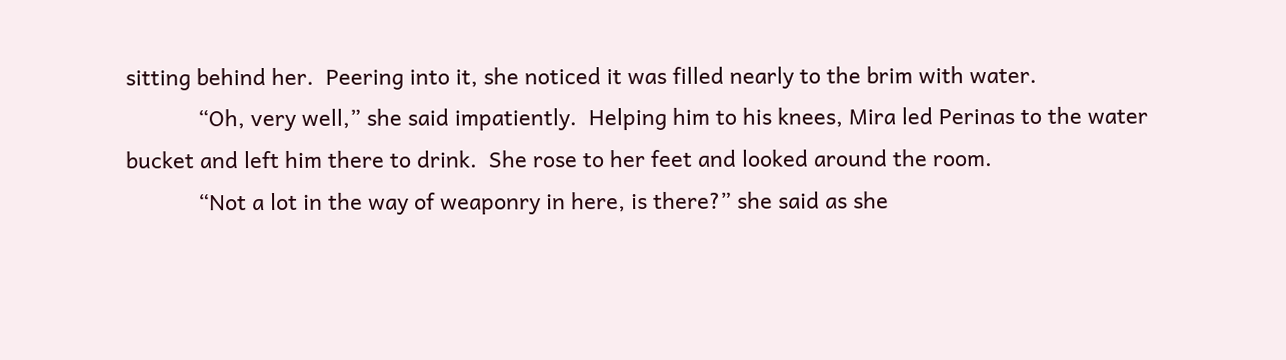sitting behind her.  Peering into it, she noticed it was filled nearly to the brim with water.
            “Oh, very well,” she said impatiently.  Helping him to his knees, Mira led Perinas to the water bucket and left him there to drink.  She rose to her feet and looked around the room.
            “Not a lot in the way of weaponry in here, is there?” she said as she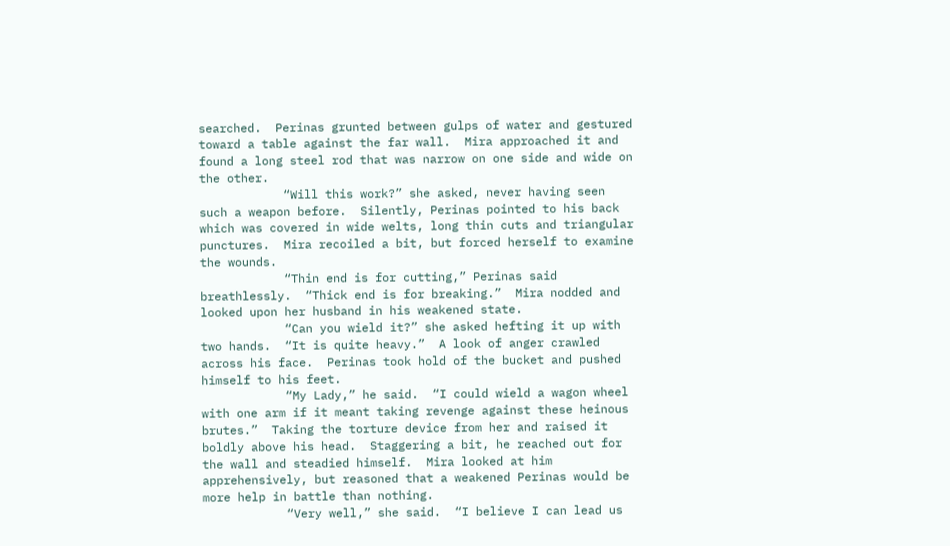searched.  Perinas grunted between gulps of water and gestured toward a table against the far wall.  Mira approached it and found a long steel rod that was narrow on one side and wide on the other.
            “Will this work?” she asked, never having seen such a weapon before.  Silently, Perinas pointed to his back which was covered in wide welts, long thin cuts and triangular punctures.  Mira recoiled a bit, but forced herself to examine the wounds.
            “Thin end is for cutting,” Perinas said breathlessly.  “Thick end is for breaking.”  Mira nodded and looked upon her husband in his weakened state.
            “Can you wield it?” she asked hefting it up with two hands.  “It is quite heavy.”  A look of anger crawled across his face.  Perinas took hold of the bucket and pushed himself to his feet.
            “My Lady,” he said.  “I could wield a wagon wheel with one arm if it meant taking revenge against these heinous brutes.”  Taking the torture device from her and raised it boldly above his head.  Staggering a bit, he reached out for the wall and steadied himself.  Mira looked at him apprehensively, but reasoned that a weakened Perinas would be more help in battle than nothing.
            “Very well,” she said.  “I believe I can lead us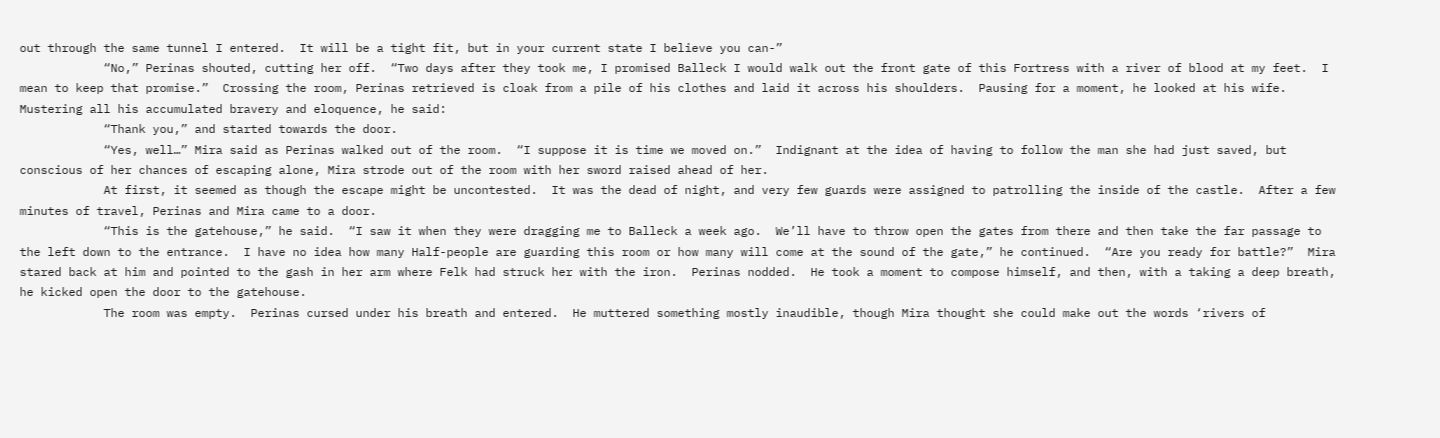out through the same tunnel I entered.  It will be a tight fit, but in your current state I believe you can-”
            “No,” Perinas shouted, cutting her off.  “Two days after they took me, I promised Balleck I would walk out the front gate of this Fortress with a river of blood at my feet.  I mean to keep that promise.”  Crossing the room, Perinas retrieved is cloak from a pile of his clothes and laid it across his shoulders.  Pausing for a moment, he looked at his wife.  Mustering all his accumulated bravery and eloquence, he said:
            “Thank you,” and started towards the door.
            “Yes, well…” Mira said as Perinas walked out of the room.  “I suppose it is time we moved on.”  Indignant at the idea of having to follow the man she had just saved, but conscious of her chances of escaping alone, Mira strode out of the room with her sword raised ahead of her.
            At first, it seemed as though the escape might be uncontested.  It was the dead of night, and very few guards were assigned to patrolling the inside of the castle.  After a few minutes of travel, Perinas and Mira came to a door.
            “This is the gatehouse,” he said.  “I saw it when they were dragging me to Balleck a week ago.  We’ll have to throw open the gates from there and then take the far passage to the left down to the entrance.  I have no idea how many Half-people are guarding this room or how many will come at the sound of the gate,” he continued.  “Are you ready for battle?”  Mira stared back at him and pointed to the gash in her arm where Felk had struck her with the iron.  Perinas nodded.  He took a moment to compose himself, and then, with a taking a deep breath, he kicked open the door to the gatehouse.
            The room was empty.  Perinas cursed under his breath and entered.  He muttered something mostly inaudible, though Mira thought she could make out the words ‘rivers of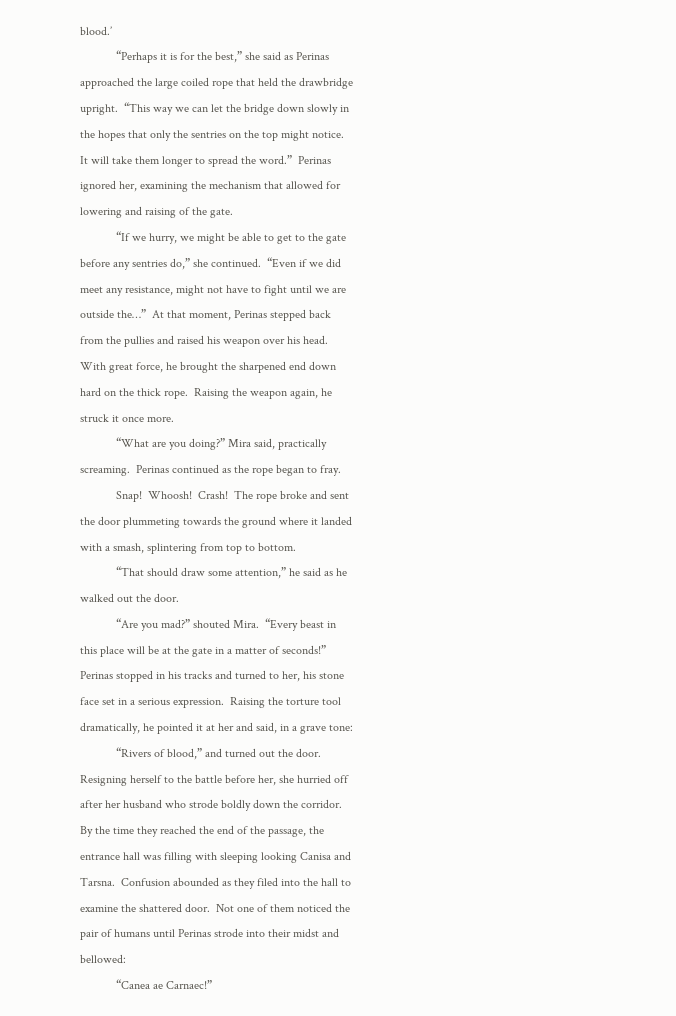blood.’
            “Perhaps it is for the best,” she said as Perinas approached the large coiled rope that held the drawbridge upright.  “This way we can let the bridge down slowly in the hopes that only the sentries on the top might notice.  It will take them longer to spread the word.”  Perinas ignored her, examining the mechanism that allowed for lowering and raising of the gate.
            “If we hurry, we might be able to get to the gate before any sentries do,” she continued.  “Even if we did meet any resistance, might not have to fight until we are outside the…”  At that moment, Perinas stepped back from the pullies and raised his weapon over his head.  With great force, he brought the sharpened end down hard on the thick rope.  Raising the weapon again, he struck it once more.
            “What are you doing?” Mira said, practically screaming.  Perinas continued as the rope began to fray.
            Snap!  Whoosh!  Crash!  The rope broke and sent the door plummeting towards the ground where it landed with a smash, splintering from top to bottom.
            “That should draw some attention,” he said as he walked out the door.
            “Are you mad?” shouted Mira.  “Every beast in this place will be at the gate in a matter of seconds!”  Perinas stopped in his tracks and turned to her, his stone face set in a serious expression.  Raising the torture tool dramatically, he pointed it at her and said, in a grave tone:
            “Rivers of blood,” and turned out the door.  Resigning herself to the battle before her, she hurried off after her husband who strode boldly down the corridor.  By the time they reached the end of the passage, the entrance hall was filling with sleeping looking Canisa and Tarsna.  Confusion abounded as they filed into the hall to examine the shattered door.  Not one of them noticed the pair of humans until Perinas strode into their midst and bellowed:
            “Canea ae Carnaec!”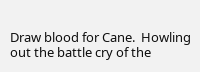Draw blood for Cane.  Howling out the battle cry of the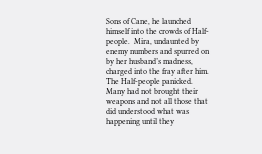Sons of Cane, he launched himself into the crowds of Half-people.  Mira, undaunted by enemy numbers and spurred on by her husband’s madness, charged into the fray after him.  The Half-people panicked.  Many had not brought their weapons and not all those that did understood what was happening until they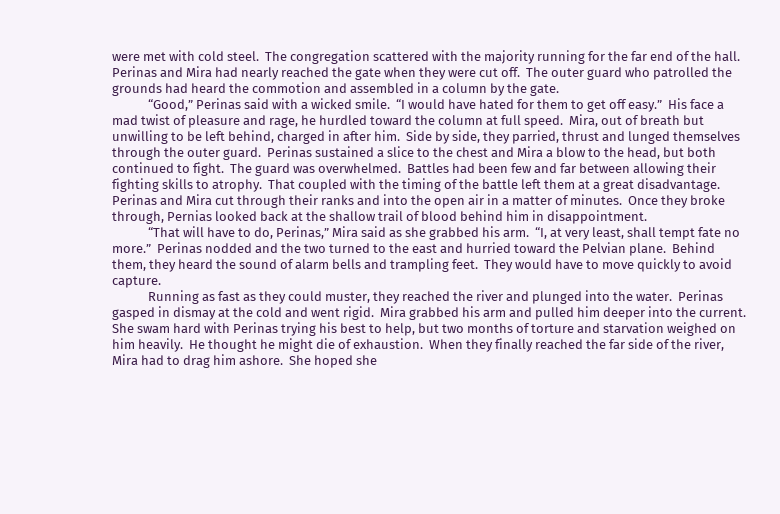were met with cold steel.  The congregation scattered with the majority running for the far end of the hall.  Perinas and Mira had nearly reached the gate when they were cut off.  The outer guard who patrolled the grounds had heard the commotion and assembled in a column by the gate.
            “Good,” Perinas said with a wicked smile.  “I would have hated for them to get off easy.”  His face a mad twist of pleasure and rage, he hurdled toward the column at full speed.  Mira, out of breath but unwilling to be left behind, charged in after him.  Side by side, they parried, thrust and lunged themselves through the outer guard.  Perinas sustained a slice to the chest and Mira a blow to the head, but both continued to fight.  The guard was overwhelmed.  Battles had been few and far between allowing their fighting skills to atrophy.  That coupled with the timing of the battle left them at a great disadvantage.  Perinas and Mira cut through their ranks and into the open air in a matter of minutes.  Once they broke through, Pernias looked back at the shallow trail of blood behind him in disappointment.
            “That will have to do, Perinas,” Mira said as she grabbed his arm.  “I, at very least, shall tempt fate no more.”  Perinas nodded and the two turned to the east and hurried toward the Pelvian plane.  Behind them, they heard the sound of alarm bells and trampling feet.  They would have to move quickly to avoid capture.
            Running as fast as they could muster, they reached the river and plunged into the water.  Perinas gasped in dismay at the cold and went rigid.  Mira grabbed his arm and pulled him deeper into the current.  She swam hard with Perinas trying his best to help, but two months of torture and starvation weighed on him heavily.  He thought he might die of exhaustion.  When they finally reached the far side of the river, Mira had to drag him ashore.  She hoped she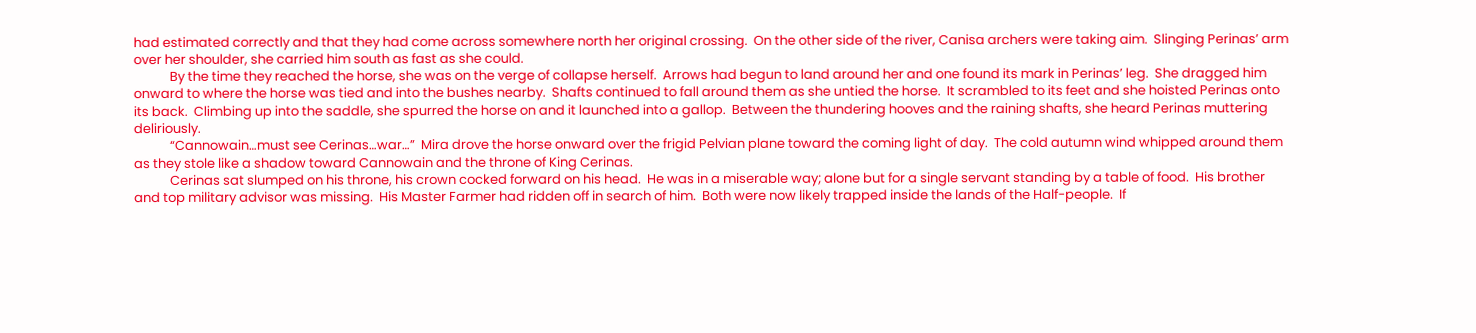had estimated correctly and that they had come across somewhere north her original crossing.  On the other side of the river, Canisa archers were taking aim.  Slinging Perinas’ arm over her shoulder, she carried him south as fast as she could.
            By the time they reached the horse, she was on the verge of collapse herself.  Arrows had begun to land around her and one found its mark in Perinas’ leg.  She dragged him onward to where the horse was tied and into the bushes nearby.  Shafts continued to fall around them as she untied the horse.  It scrambled to its feet and she hoisted Perinas onto its back.  Climbing up into the saddle, she spurred the horse on and it launched into a gallop.  Between the thundering hooves and the raining shafts, she heard Perinas muttering deliriously.
            “Cannowain…must see Cerinas…war…”  Mira drove the horse onward over the frigid Pelvian plane toward the coming light of day.  The cold autumn wind whipped around them as they stole like a shadow toward Cannowain and the throne of King Cerinas.
            Cerinas sat slumped on his throne, his crown cocked forward on his head.  He was in a miserable way; alone but for a single servant standing by a table of food.  His brother and top military advisor was missing.  His Master Farmer had ridden off in search of him.  Both were now likely trapped inside the lands of the Half-people.  If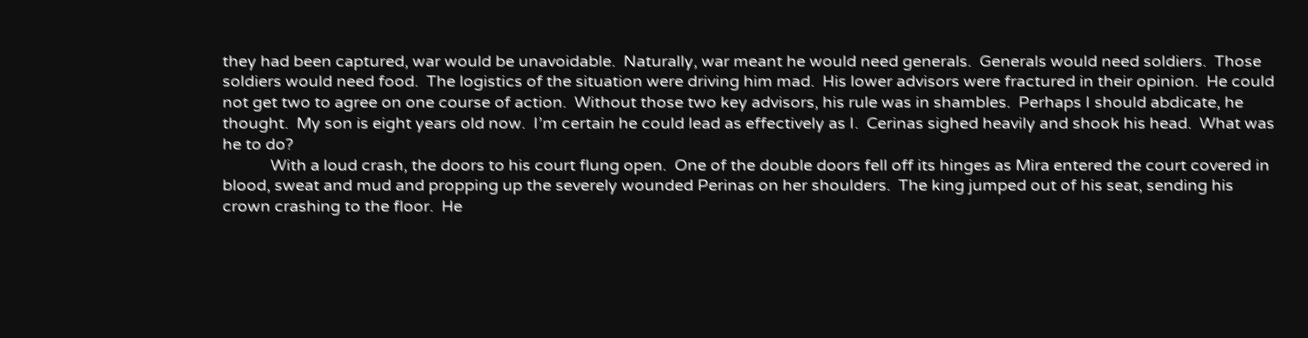they had been captured, war would be unavoidable.  Naturally, war meant he would need generals.  Generals would need soldiers.  Those soldiers would need food.  The logistics of the situation were driving him mad.  His lower advisors were fractured in their opinion.  He could not get two to agree on one course of action.  Without those two key advisors, his rule was in shambles.  Perhaps I should abdicate, he thought.  My son is eight years old now.  I’m certain he could lead as effectively as I.  Cerinas sighed heavily and shook his head.  What was he to do?
            With a loud crash, the doors to his court flung open.  One of the double doors fell off its hinges as Mira entered the court covered in blood, sweat and mud and propping up the severely wounded Perinas on her shoulders.  The king jumped out of his seat, sending his crown crashing to the floor.  He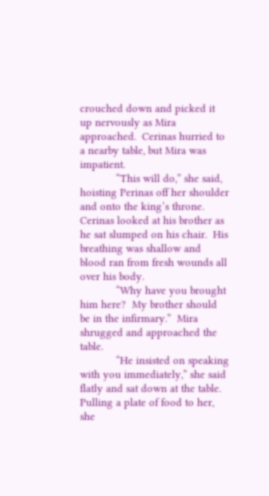crouched down and picked it up nervously as Mira approached.  Cerinas hurried to a nearby table, but Mira was impatient.
            “This will do,” she said, hoisting Perinas off her shoulder and onto the king’s throne.  Cerinas looked at his brother as he sat slumped on his chair.  His breathing was shallow and blood ran from fresh wounds all over his body.
            “Why have you brought him here?  My brother should be in the infirmary.”  Mira shrugged and approached the table.
            “He insisted on speaking with you immediately,” she said flatly and sat down at the table.  Pulling a plate of food to her, she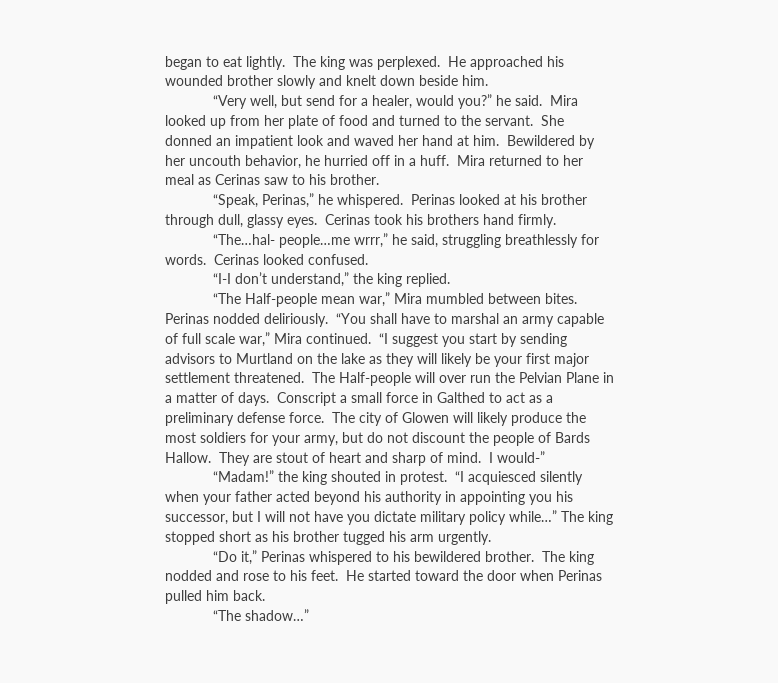began to eat lightly.  The king was perplexed.  He approached his wounded brother slowly and knelt down beside him.
            “Very well, but send for a healer, would you?” he said.  Mira looked up from her plate of food and turned to the servant.  She donned an impatient look and waved her hand at him.  Bewildered by her uncouth behavior, he hurried off in a huff.  Mira returned to her meal as Cerinas saw to his brother.
            “Speak, Perinas,” he whispered.  Perinas looked at his brother through dull, glassy eyes.  Cerinas took his brothers hand firmly.
            “The…hal- people…me wrrr,” he said, struggling breathlessly for words.  Cerinas looked confused.
            “I-I don’t understand,” the king replied.
            “The Half-people mean war,” Mira mumbled between bites.  Perinas nodded deliriously.  “You shall have to marshal an army capable of full scale war,” Mira continued.  “I suggest you start by sending advisors to Murtland on the lake as they will likely be your first major settlement threatened.  The Half-people will over run the Pelvian Plane in a matter of days.  Conscript a small force in Galthed to act as a preliminary defense force.  The city of Glowen will likely produce the most soldiers for your army, but do not discount the people of Bards Hallow.  They are stout of heart and sharp of mind.  I would-”
            “Madam!” the king shouted in protest.  “I acquiesced silently when your father acted beyond his authority in appointing you his successor, but I will not have you dictate military policy while…” The king stopped short as his brother tugged his arm urgently.
            “Do it,” Perinas whispered to his bewildered brother.  The king nodded and rose to his feet.  He started toward the door when Perinas pulled him back.
            “The shadow…”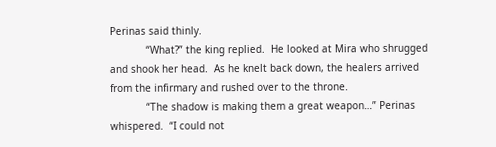Perinas said thinly.
            “What?” the king replied.  He looked at Mira who shrugged and shook her head.  As he knelt back down, the healers arrived from the infirmary and rushed over to the throne.
            “The shadow is making them a great weapon…” Perinas whispered.  “I could not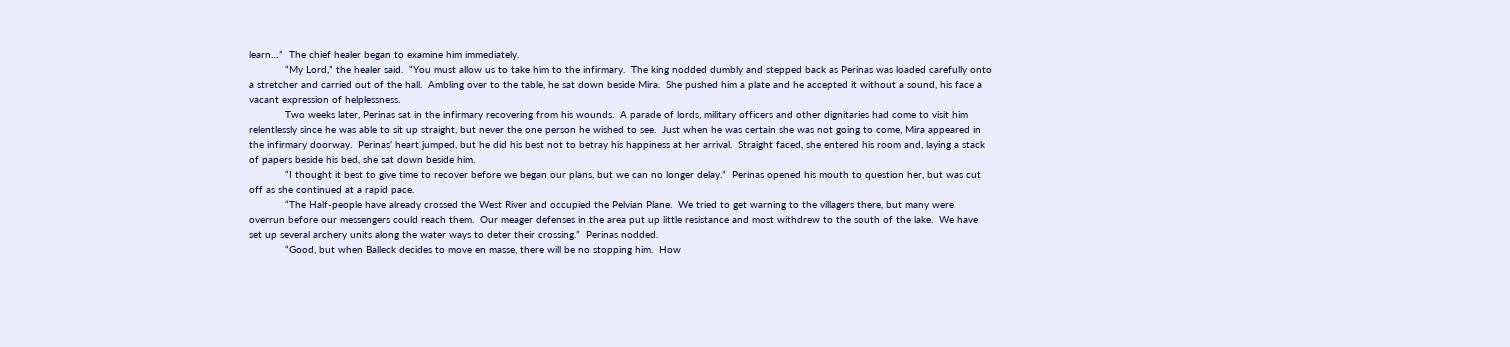learn…”  The chief healer began to examine him immediately.
            “My Lord,” the healer said.  “You must allow us to take him to the infirmary.  The king nodded dumbly and stepped back as Perinas was loaded carefully onto a stretcher and carried out of the hall.  Ambling over to the table, he sat down beside Mira.  She pushed him a plate and he accepted it without a sound, his face a vacant expression of helplessness.
            Two weeks later, Perinas sat in the infirmary recovering from his wounds.  A parade of lords, military officers and other dignitaries had come to visit him relentlessly since he was able to sit up straight, but never the one person he wished to see.  Just when he was certain she was not going to come, Mira appeared in the infirmary doorway.  Perinas’ heart jumped, but he did his best not to betray his happiness at her arrival.  Straight faced, she entered his room and, laying a stack of papers beside his bed, she sat down beside him.
            “I thought it best to give time to recover before we began our plans, but we can no longer delay.”  Perinas opened his mouth to question her, but was cut off as she continued at a rapid pace.
            “The Half-people have already crossed the West River and occupied the Pelvian Plane.  We tried to get warning to the villagers there, but many were overrun before our messengers could reach them.  Our meager defenses in the area put up little resistance and most withdrew to the south of the lake.  We have set up several archery units along the water ways to deter their crossing.”  Perinas nodded.
            “Good, but when Balleck decides to move en masse, there will be no stopping him.  How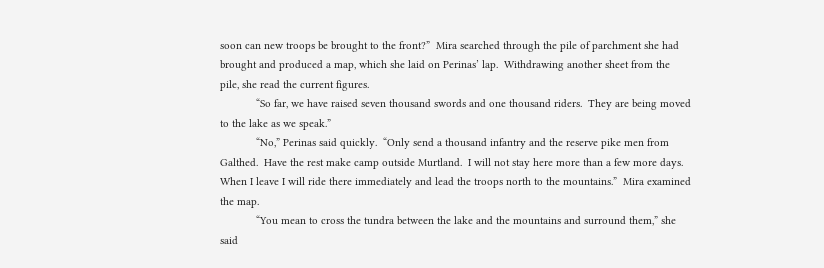soon can new troops be brought to the front?”  Mira searched through the pile of parchment she had brought and produced a map, which she laid on Perinas’ lap.  Withdrawing another sheet from the pile, she read the current figures.
            “So far, we have raised seven thousand swords and one thousand riders.  They are being moved to the lake as we speak.”
            “No,” Perinas said quickly.  “Only send a thousand infantry and the reserve pike men from Galthed.  Have the rest make camp outside Murtland.  I will not stay here more than a few more days.  When I leave I will ride there immediately and lead the troops north to the mountains.”  Mira examined the map.
            “You mean to cross the tundra between the lake and the mountains and surround them,” she said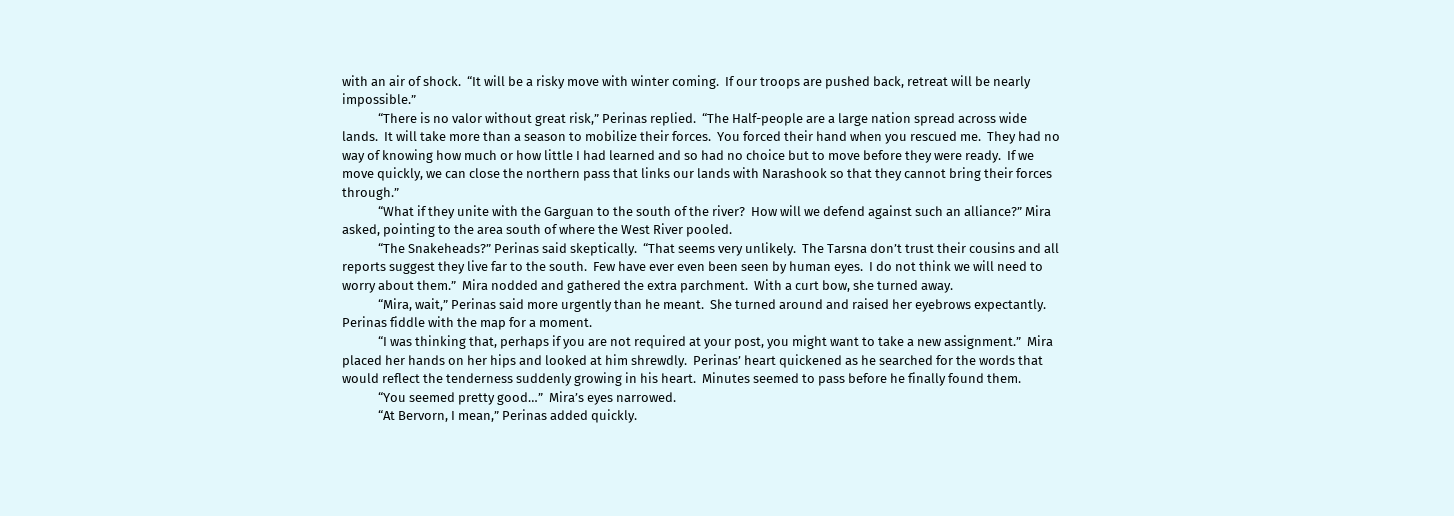with an air of shock.  “It will be a risky move with winter coming.  If our troops are pushed back, retreat will be nearly impossible.”
            “There is no valor without great risk,” Perinas replied.  “The Half-people are a large nation spread across wide lands.  It will take more than a season to mobilize their forces.  You forced their hand when you rescued me.  They had no way of knowing how much or how little I had learned and so had no choice but to move before they were ready.  If we move quickly, we can close the northern pass that links our lands with Narashook so that they cannot bring their forces through.”
            “What if they unite with the Garguan to the south of the river?  How will we defend against such an alliance?” Mira asked, pointing to the area south of where the West River pooled.
            “The Snakeheads?” Perinas said skeptically.  “That seems very unlikely.  The Tarsna don’t trust their cousins and all reports suggest they live far to the south.  Few have ever even been seen by human eyes.  I do not think we will need to worry about them.”  Mira nodded and gathered the extra parchment.  With a curt bow, she turned away.
            “Mira, wait,” Perinas said more urgently than he meant.  She turned around and raised her eyebrows expectantly.  Perinas fiddle with the map for a moment.
            “I was thinking that, perhaps if you are not required at your post, you might want to take a new assignment.”  Mira placed her hands on her hips and looked at him shrewdly.  Perinas’ heart quickened as he searched for the words that would reflect the tenderness suddenly growing in his heart.  Minutes seemed to pass before he finally found them.
            “You seemed pretty good…”  Mira’s eyes narrowed.
            “At Bervorn, I mean,” Perinas added quickly.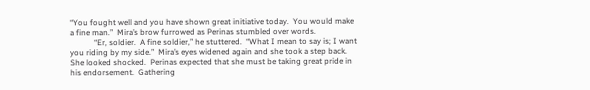“You fought well and you have shown great initiative today.  You would make a fine man.”  Mira’s brow furrowed as Perinas stumbled over words.
            “Er, soldier.  A fine soldier,” he stuttered.  “What I mean to say is; I want you riding by my side.”  Mira’s eyes widened again and she took a step back.  She looked shocked.  Perinas expected that she must be taking great pride in his endorsement.  Gathering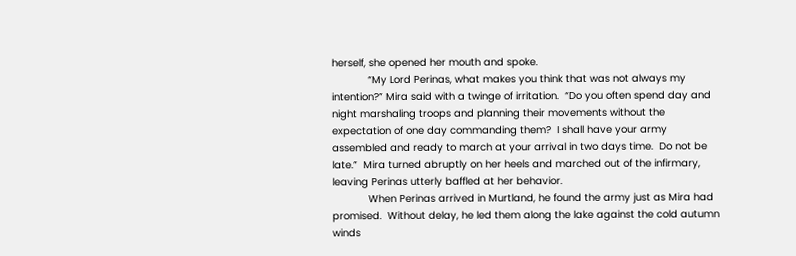herself, she opened her mouth and spoke.
            “My Lord Perinas, what makes you think that was not always my intention?” Mira said with a twinge of irritation.  “Do you often spend day and night marshaling troops and planning their movements without the expectation of one day commanding them?  I shall have your army assembled and ready to march at your arrival in two days time.  Do not be late.”  Mira turned abruptly on her heels and marched out of the infirmary, leaving Perinas utterly baffled at her behavior.
            When Perinas arrived in Murtland, he found the army just as Mira had promised.  Without delay, he led them along the lake against the cold autumn winds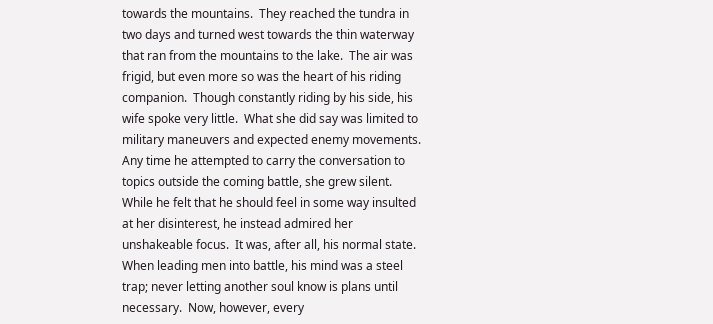towards the mountains.  They reached the tundra in two days and turned west towards the thin waterway that ran from the mountains to the lake.  The air was frigid, but even more so was the heart of his riding companion.  Though constantly riding by his side, his wife spoke very little.  What she did say was limited to military maneuvers and expected enemy movements.  Any time he attempted to carry the conversation to topics outside the coming battle, she grew silent.  While he felt that he should feel in some way insulted at her disinterest, he instead admired her unshakeable focus.  It was, after all, his normal state.  When leading men into battle, his mind was a steel trap; never letting another soul know is plans until necessary.  Now, however, every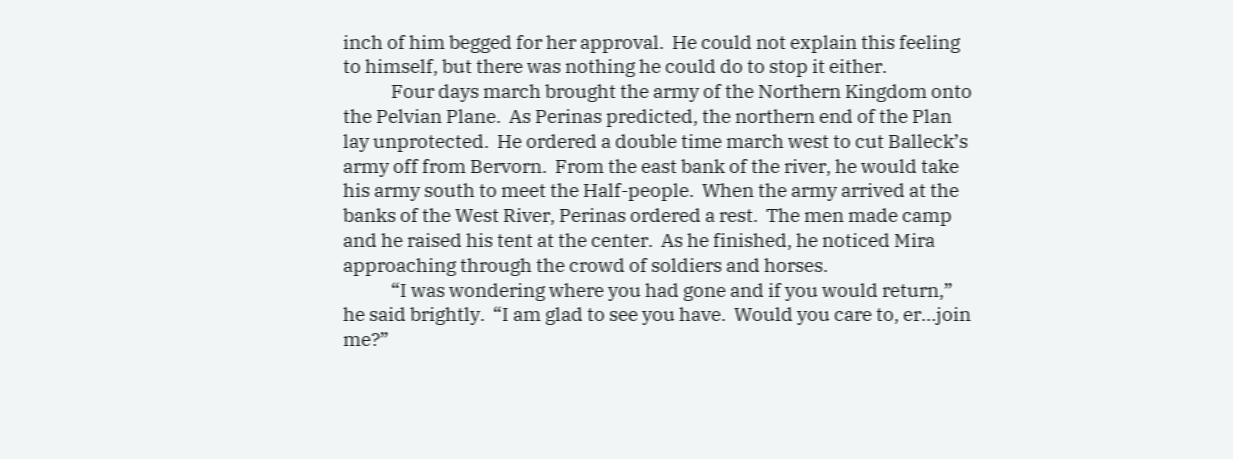inch of him begged for her approval.  He could not explain this feeling to himself, but there was nothing he could do to stop it either.
            Four days march brought the army of the Northern Kingdom onto the Pelvian Plane.  As Perinas predicted, the northern end of the Plan lay unprotected.  He ordered a double time march west to cut Balleck’s army off from Bervorn.  From the east bank of the river, he would take his army south to meet the Half-people.  When the army arrived at the banks of the West River, Perinas ordered a rest.  The men made camp and he raised his tent at the center.  As he finished, he noticed Mira approaching through the crowd of soldiers and horses.
            “I was wondering where you had gone and if you would return,” he said brightly.  “I am glad to see you have.  Would you care to, er…join me?”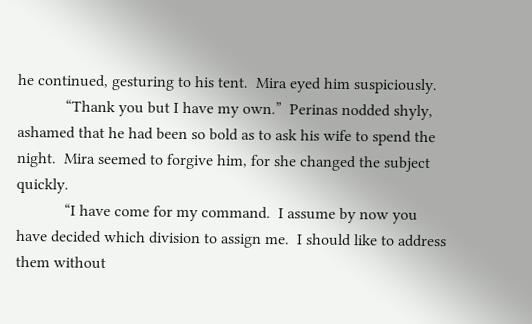he continued, gesturing to his tent.  Mira eyed him suspiciously.
            “Thank you but I have my own.”  Perinas nodded shyly, ashamed that he had been so bold as to ask his wife to spend the night.  Mira seemed to forgive him, for she changed the subject quickly.
            “I have come for my command.  I assume by now you have decided which division to assign me.  I should like to address them without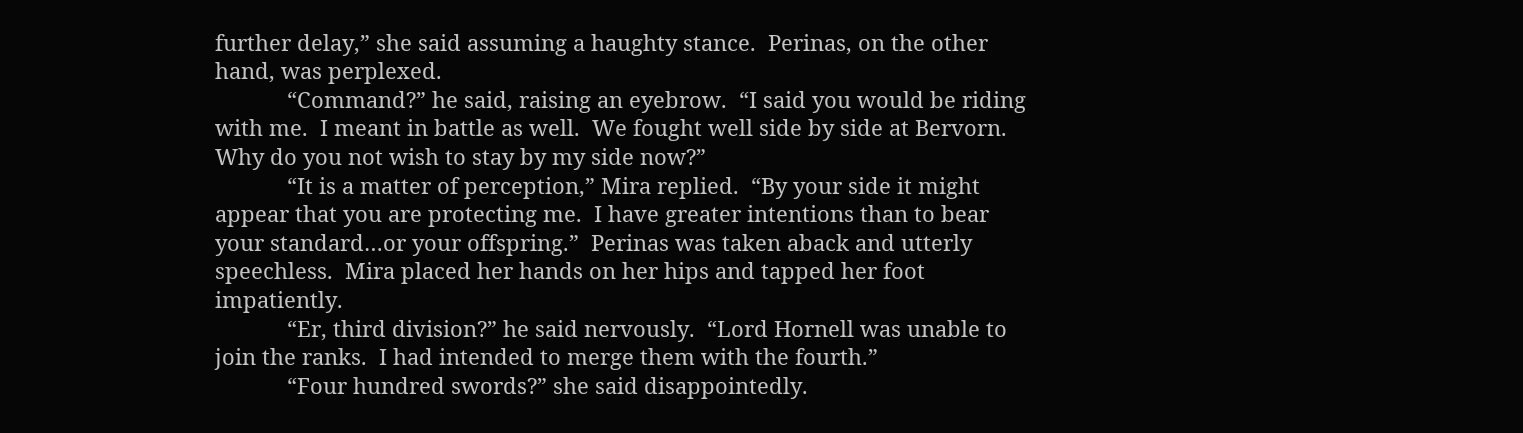further delay,” she said assuming a haughty stance.  Perinas, on the other hand, was perplexed.
            “Command?” he said, raising an eyebrow.  “I said you would be riding with me.  I meant in battle as well.  We fought well side by side at Bervorn.  Why do you not wish to stay by my side now?”
            “It is a matter of perception,” Mira replied.  “By your side it might appear that you are protecting me.  I have greater intentions than to bear your standard…or your offspring.”  Perinas was taken aback and utterly speechless.  Mira placed her hands on her hips and tapped her foot impatiently.
            “Er, third division?” he said nervously.  “Lord Hornell was unable to join the ranks.  I had intended to merge them with the fourth.”
            “Four hundred swords?” she said disappointedly.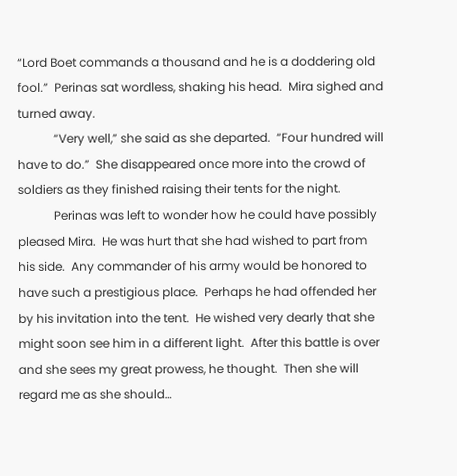“Lord Boet commands a thousand and he is a doddering old fool.”  Perinas sat wordless, shaking his head.  Mira sighed and turned away.
            “Very well,” she said as she departed.  “Four hundred will have to do.”  She disappeared once more into the crowd of soldiers as they finished raising their tents for the night.
            Perinas was left to wonder how he could have possibly pleased Mira.  He was hurt that she had wished to part from his side.  Any commander of his army would be honored to have such a prestigious place.  Perhaps he had offended her by his invitation into the tent.  He wished very dearly that she might soon see him in a different light.  After this battle is over and she sees my great prowess, he thought.  Then she will regard me as she should…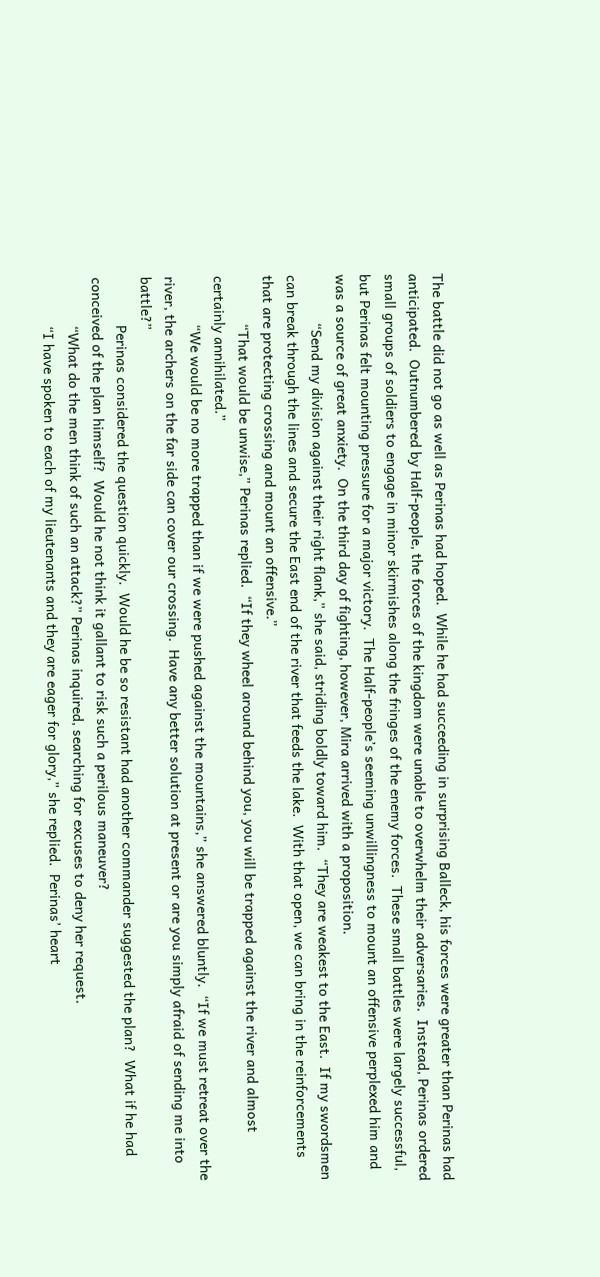The battle did not go as well as Perinas had hoped.  While he had succeeding in surprising Balleck, his forces were greater than Perinas had anticipated.  Outnumbered by Half-people, the forces of the kingdom were unable to overwhelm their adversaries.  Instead, Perinas ordered small groups of soldiers to engage in minor skirmishes along the fringes of the enemy forces.  These small battles were largely successful, but Perinas felt mounting pressure for a major victory.  The Half-people’s seeming unwillingness to mount an offensive perplexed him and was a source of great anxiety.  On the third day of fighting, however, Mira arrived with a proposition.
            “Send my division against their right flank,” she said, striding boldly toward him.  “They are weakest to the East.  If my swordsmen can break through the lines and secure the East end of the river that feeds the lake.  With that open, we can bring in the reinforcements that are protecting crossing and mount an offensive.”
            “That would be unwise,” Perinas replied.  “If they wheel around behind you, you will be trapped against the river and almost certainly annihilated.”
            “We would be no more trapped than if we were pushed against the mountains,” she answered bluntly.  “If we must retreat over the river, the archers on the far side can cover our crossing.  Have any better solution at present or are you simply afraid of sending me into battle?”
            Perinas considered the question quickly.  Would he be so resistant had another commander suggested the plan?  What if he had conceived of the plan himself?  Would he not think it gallant to risk such a perilous maneuver?
            “What do the men think of such an attack?” Perinas inquired, searching for excuses to deny her request.
            “I have spoken to each of my lieutenants and they are eager for glory,” she replied.  Perinas’ heart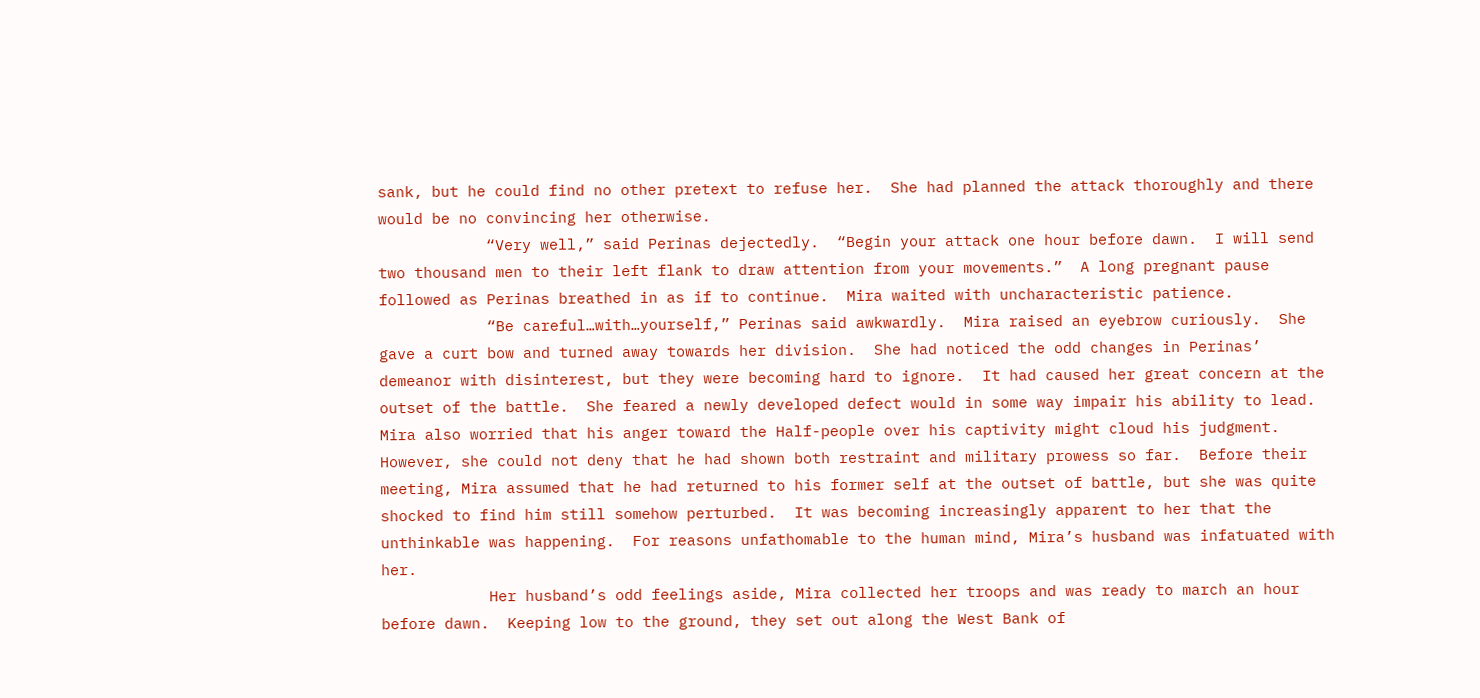sank, but he could find no other pretext to refuse her.  She had planned the attack thoroughly and there would be no convincing her otherwise.
            “Very well,” said Perinas dejectedly.  “Begin your attack one hour before dawn.  I will send two thousand men to their left flank to draw attention from your movements.”  A long pregnant pause followed as Perinas breathed in as if to continue.  Mira waited with uncharacteristic patience.
            “Be careful…with…yourself,” Perinas said awkwardly.  Mira raised an eyebrow curiously.  She gave a curt bow and turned away towards her division.  She had noticed the odd changes in Perinas’ demeanor with disinterest, but they were becoming hard to ignore.  It had caused her great concern at the outset of the battle.  She feared a newly developed defect would in some way impair his ability to lead.  Mira also worried that his anger toward the Half-people over his captivity might cloud his judgment.  However, she could not deny that he had shown both restraint and military prowess so far.  Before their meeting, Mira assumed that he had returned to his former self at the outset of battle, but she was quite shocked to find him still somehow perturbed.  It was becoming increasingly apparent to her that the unthinkable was happening.  For reasons unfathomable to the human mind, Mira’s husband was infatuated with her.
            Her husband’s odd feelings aside, Mira collected her troops and was ready to march an hour before dawn.  Keeping low to the ground, they set out along the West Bank of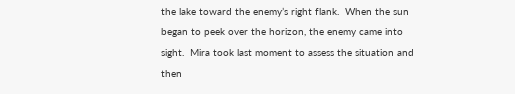the lake toward the enemy’s right flank.  When the sun began to peek over the horizon, the enemy came into sight.  Mira took last moment to assess the situation and then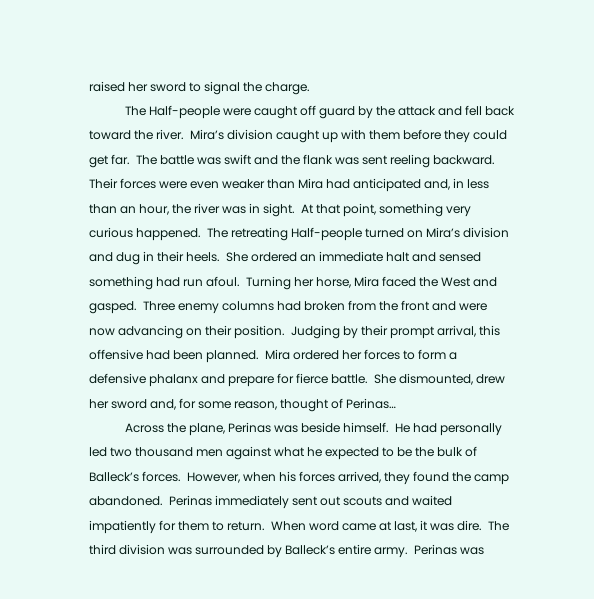raised her sword to signal the charge.
            The Half-people were caught off guard by the attack and fell back toward the river.  Mira’s division caught up with them before they could get far.  The battle was swift and the flank was sent reeling backward.  Their forces were even weaker than Mira had anticipated and, in less than an hour, the river was in sight.  At that point, something very curious happened.  The retreating Half-people turned on Mira’s division and dug in their heels.  She ordered an immediate halt and sensed something had run afoul.  Turning her horse, Mira faced the West and gasped.  Three enemy columns had broken from the front and were now advancing on their position.  Judging by their prompt arrival, this offensive had been planned.  Mira ordered her forces to form a defensive phalanx and prepare for fierce battle.  She dismounted, drew her sword and, for some reason, thought of Perinas…
            Across the plane, Perinas was beside himself.  He had personally led two thousand men against what he expected to be the bulk of Balleck’s forces.  However, when his forces arrived, they found the camp abandoned.  Perinas immediately sent out scouts and waited impatiently for them to return.  When word came at last, it was dire.  The third division was surrounded by Balleck’s entire army.  Perinas was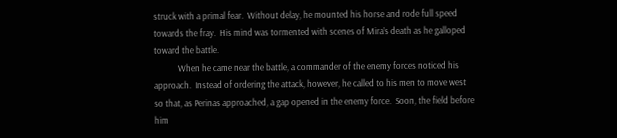struck with a primal fear.  Without delay, he mounted his horse and rode full speed towards the fray.  His mind was tormented with scenes of Mira’s death as he galloped toward the battle.
            When he came near the battle, a commander of the enemy forces noticed his approach.  Instead of ordering the attack, however, he called to his men to move west so that, as Perinas approached, a gap opened in the enemy force.  Soon, the field before him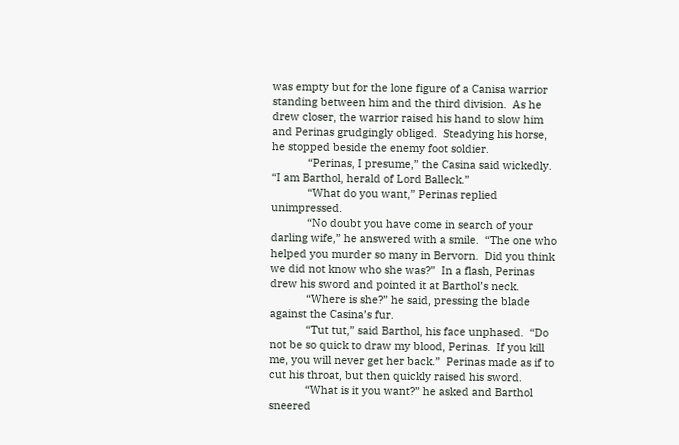was empty but for the lone figure of a Canisa warrior standing between him and the third division.  As he drew closer, the warrior raised his hand to slow him and Perinas grudgingly obliged.  Steadying his horse, he stopped beside the enemy foot soldier.
            “Perinas, I presume,” the Casina said wickedly.  “I am Barthol, herald of Lord Balleck.”
            “What do you want,” Perinas replied unimpressed.
            “No doubt you have come in search of your darling wife,” he answered with a smile.  “The one who helped you murder so many in Bervorn.  Did you think we did not know who she was?”  In a flash, Perinas drew his sword and pointed it at Barthol’s neck.
            “Where is she?” he said, pressing the blade against the Casina’s fur.
            “Tut tut,” said Barthol, his face unphased.  “Do not be so quick to draw my blood, Perinas.  If you kill me, you will never get her back.”  Perinas made as if to cut his throat, but then quickly raised his sword.
            “What is it you want?” he asked and Barthol sneered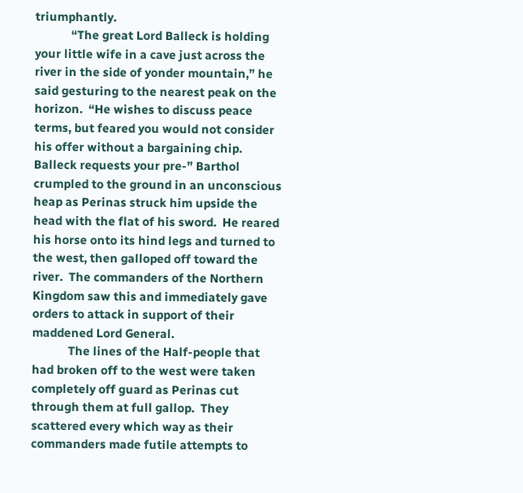triumphantly.
            “The great Lord Balleck is holding your little wife in a cave just across the river in the side of yonder mountain,” he said gesturing to the nearest peak on the horizon.  “He wishes to discuss peace terms, but feared you would not consider his offer without a bargaining chip.  Balleck requests your pre-” Barthol crumpled to the ground in an unconscious heap as Perinas struck him upside the head with the flat of his sword.  He reared his horse onto its hind legs and turned to the west, then galloped off toward the river.  The commanders of the Northern Kingdom saw this and immediately gave orders to attack in support of their maddened Lord General.
            The lines of the Half-people that had broken off to the west were taken completely off guard as Perinas cut through them at full gallop.  They scattered every which way as their commanders made futile attempts to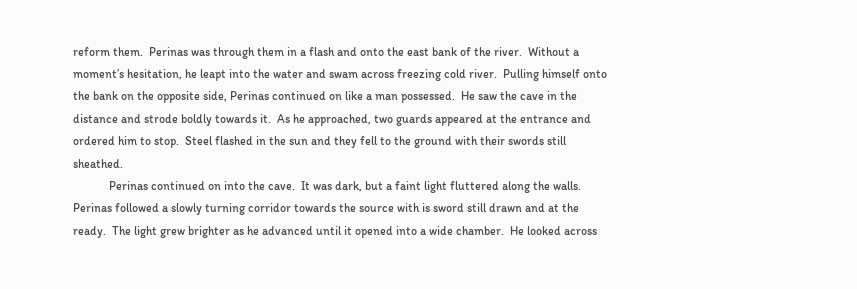reform them.  Perinas was through them in a flash and onto the east bank of the river.  Without a moment’s hesitation, he leapt into the water and swam across freezing cold river.  Pulling himself onto the bank on the opposite side, Perinas continued on like a man possessed.  He saw the cave in the distance and strode boldly towards it.  As he approached, two guards appeared at the entrance and ordered him to stop.  Steel flashed in the sun and they fell to the ground with their swords still sheathed.
            Perinas continued on into the cave.  It was dark, but a faint light fluttered along the walls.  Perinas followed a slowly turning corridor towards the source with is sword still drawn and at the ready.  The light grew brighter as he advanced until it opened into a wide chamber.  He looked across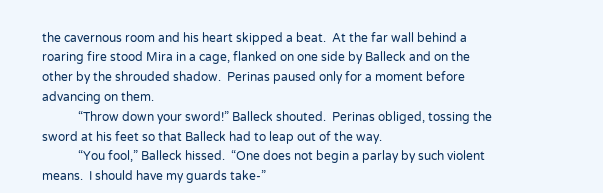the cavernous room and his heart skipped a beat.  At the far wall behind a roaring fire stood Mira in a cage, flanked on one side by Balleck and on the other by the shrouded shadow.  Perinas paused only for a moment before advancing on them.
            “Throw down your sword!” Balleck shouted.  Perinas obliged, tossing the sword at his feet so that Balleck had to leap out of the way.
            “You fool,” Balleck hissed.  “One does not begin a parlay by such violent means.  I should have my guards take-”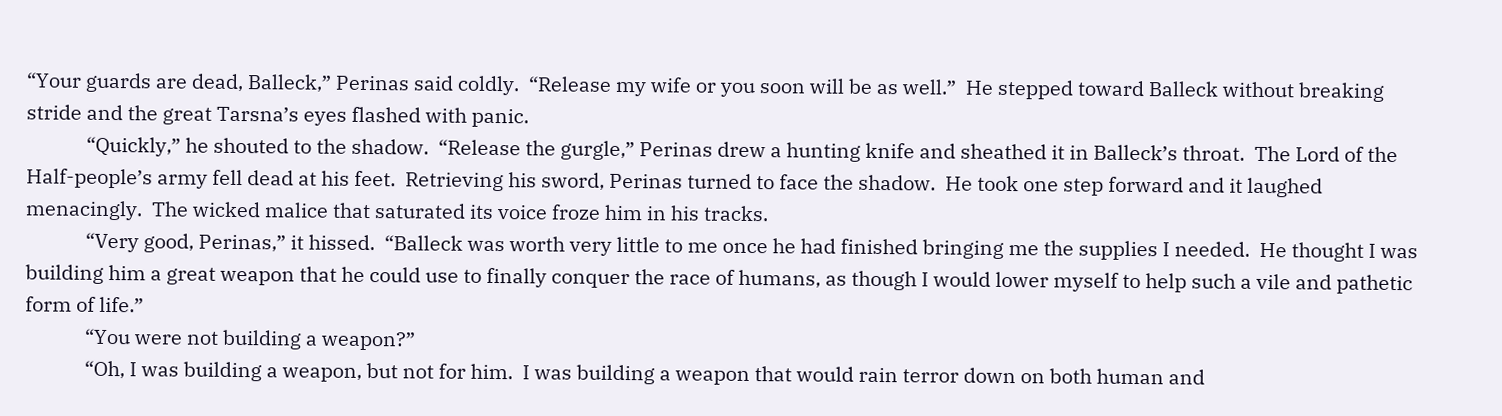“Your guards are dead, Balleck,” Perinas said coldly.  “Release my wife or you soon will be as well.”  He stepped toward Balleck without breaking stride and the great Tarsna’s eyes flashed with panic.
            “Quickly,” he shouted to the shadow.  “Release the gurgle,” Perinas drew a hunting knife and sheathed it in Balleck’s throat.  The Lord of the Half-people’s army fell dead at his feet.  Retrieving his sword, Perinas turned to face the shadow.  He took one step forward and it laughed menacingly.  The wicked malice that saturated its voice froze him in his tracks.
            “Very good, Perinas,” it hissed.  “Balleck was worth very little to me once he had finished bringing me the supplies I needed.  He thought I was building him a great weapon that he could use to finally conquer the race of humans, as though I would lower myself to help such a vile and pathetic form of life.”
            “You were not building a weapon?”
            “Oh, I was building a weapon, but not for him.  I was building a weapon that would rain terror down on both human and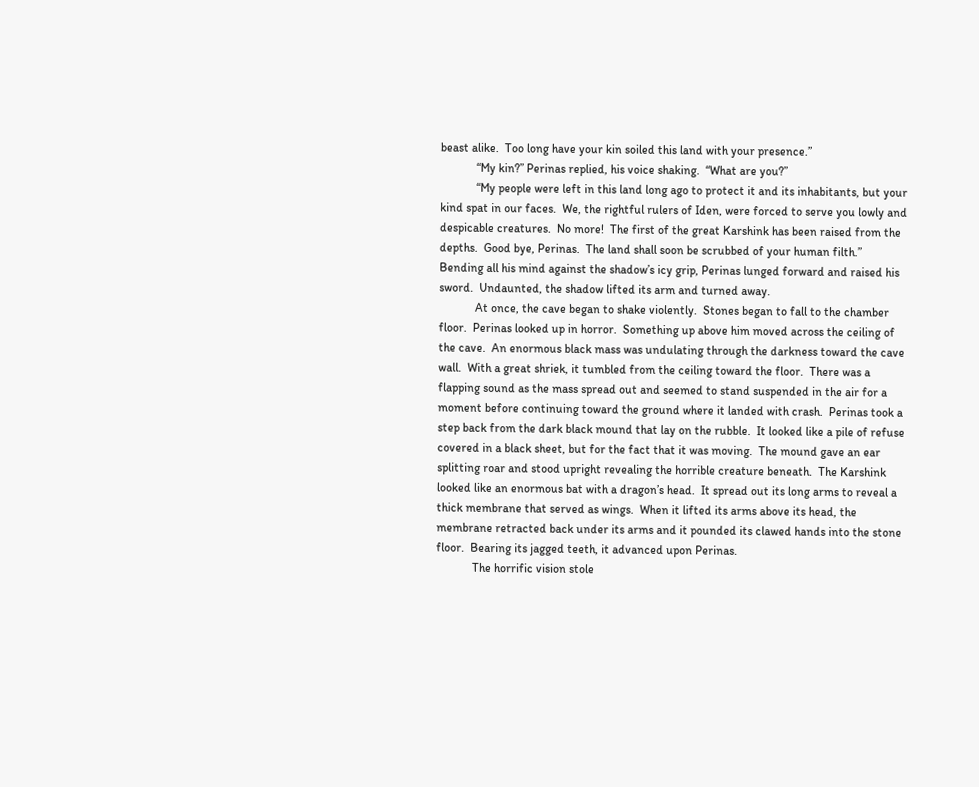beast alike.  Too long have your kin soiled this land with your presence.”
            “My kin?” Perinas replied, his voice shaking.  “What are you?”
            “My people were left in this land long ago to protect it and its inhabitants, but your kind spat in our faces.  We, the rightful rulers of Iden, were forced to serve you lowly and despicable creatures.  No more!  The first of the great Karshink has been raised from the depths.  Good bye, Perinas.  The land shall soon be scrubbed of your human filth.”  Bending all his mind against the shadow’s icy grip, Perinas lunged forward and raised his sword.  Undaunted, the shadow lifted its arm and turned away.
            At once, the cave began to shake violently.  Stones began to fall to the chamber floor.  Perinas looked up in horror.  Something up above him moved across the ceiling of the cave.  An enormous black mass was undulating through the darkness toward the cave wall.  With a great shriek, it tumbled from the ceiling toward the floor.  There was a flapping sound as the mass spread out and seemed to stand suspended in the air for a moment before continuing toward the ground where it landed with crash.  Perinas took a step back from the dark black mound that lay on the rubble.  It looked like a pile of refuse covered in a black sheet, but for the fact that it was moving.  The mound gave an ear splitting roar and stood upright revealing the horrible creature beneath.  The Karshink looked like an enormous bat with a dragon’s head.  It spread out its long arms to reveal a thick membrane that served as wings.  When it lifted its arms above its head, the membrane retracted back under its arms and it pounded its clawed hands into the stone floor.  Bearing its jagged teeth, it advanced upon Perinas.
            The horrific vision stole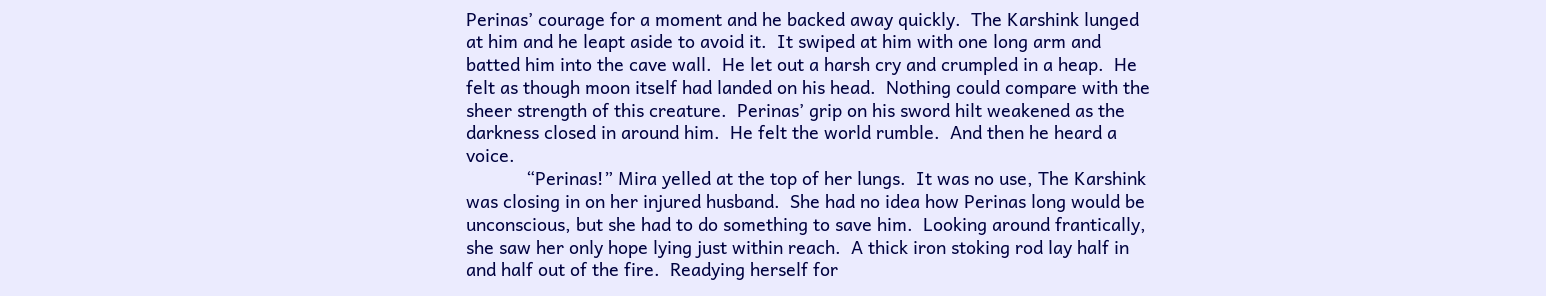Perinas’ courage for a moment and he backed away quickly.  The Karshink lunged at him and he leapt aside to avoid it.  It swiped at him with one long arm and batted him into the cave wall.  He let out a harsh cry and crumpled in a heap.  He felt as though moon itself had landed on his head.  Nothing could compare with the sheer strength of this creature.  Perinas’ grip on his sword hilt weakened as the darkness closed in around him.  He felt the world rumble.  And then he heard a voice.
            “Perinas!” Mira yelled at the top of her lungs.  It was no use, The Karshink was closing in on her injured husband.  She had no idea how Perinas long would be unconscious, but she had to do something to save him.  Looking around frantically, she saw her only hope lying just within reach.  A thick iron stoking rod lay half in and half out of the fire.  Readying herself for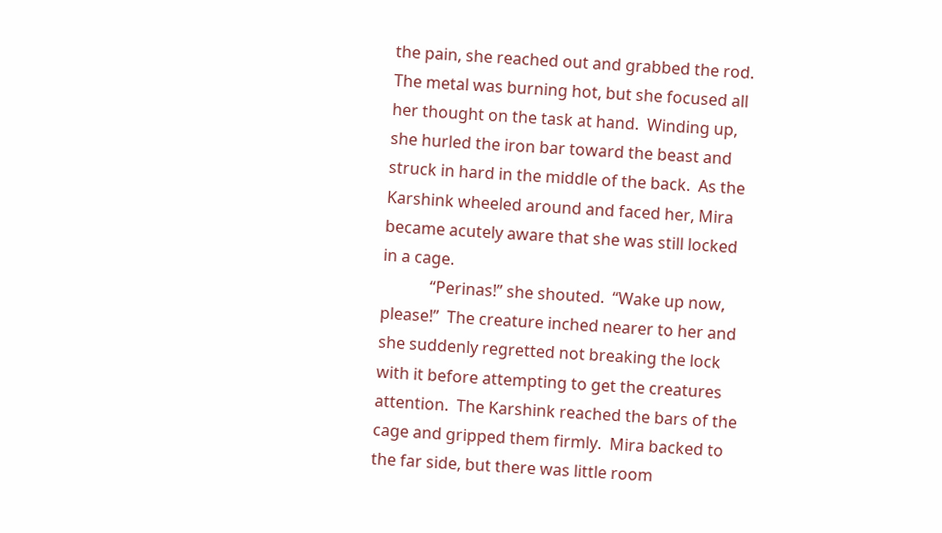the pain, she reached out and grabbed the rod.  The metal was burning hot, but she focused all her thought on the task at hand.  Winding up, she hurled the iron bar toward the beast and struck in hard in the middle of the back.  As the Karshink wheeled around and faced her, Mira became acutely aware that she was still locked in a cage.
            “Perinas!” she shouted.  “Wake up now, please!”  The creature inched nearer to her and she suddenly regretted not breaking the lock with it before attempting to get the creatures attention.  The Karshink reached the bars of the cage and gripped them firmly.  Mira backed to the far side, but there was little room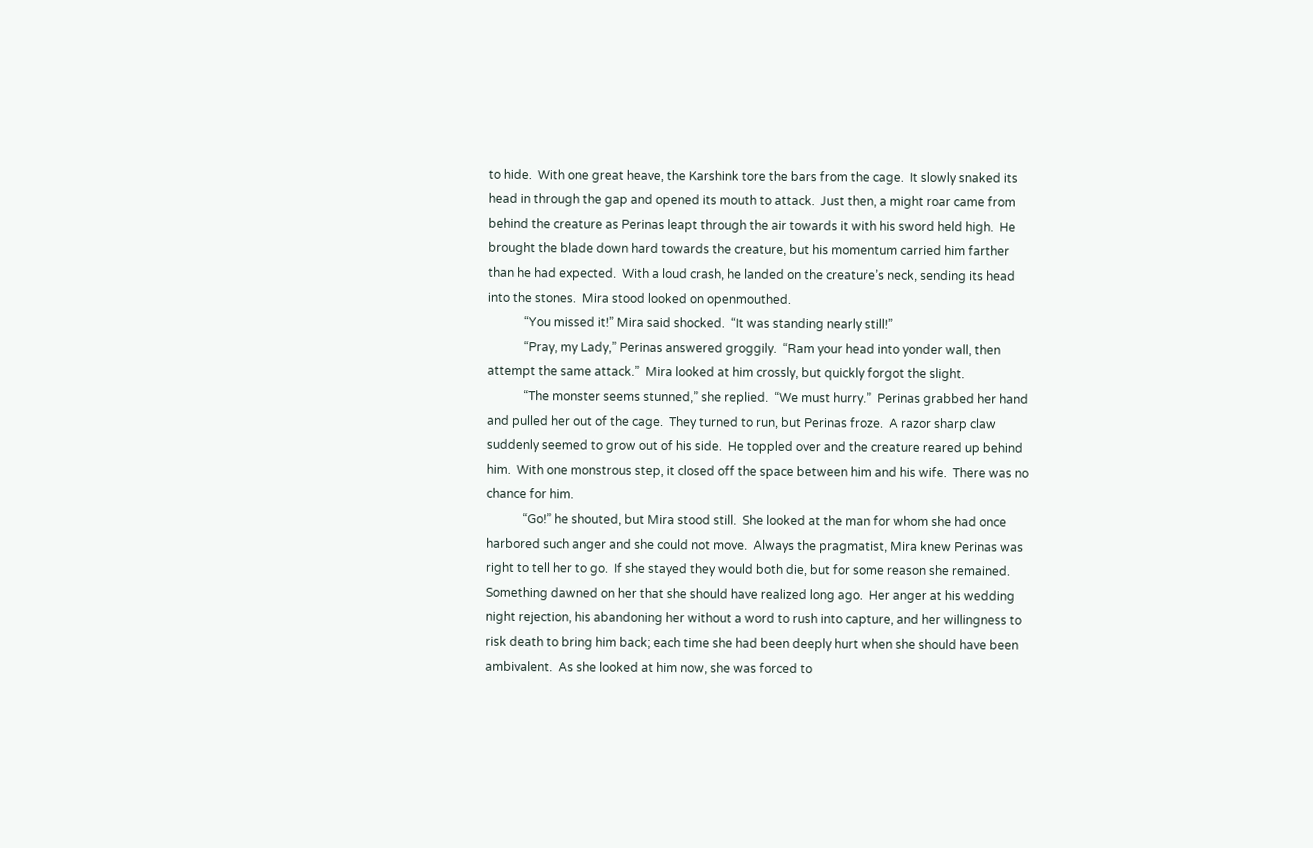to hide.  With one great heave, the Karshink tore the bars from the cage.  It slowly snaked its head in through the gap and opened its mouth to attack.  Just then, a might roar came from behind the creature as Perinas leapt through the air towards it with his sword held high.  He brought the blade down hard towards the creature, but his momentum carried him farther than he had expected.  With a loud crash, he landed on the creature’s neck, sending its head into the stones.  Mira stood looked on openmouthed.
            “You missed it!” Mira said shocked.  “It was standing nearly still!”
            “Pray, my Lady,” Perinas answered groggily.  “Ram your head into yonder wall, then attempt the same attack.”  Mira looked at him crossly, but quickly forgot the slight.
            “The monster seems stunned,” she replied.  “We must hurry.”  Perinas grabbed her hand and pulled her out of the cage.  They turned to run, but Perinas froze.  A razor sharp claw suddenly seemed to grow out of his side.  He toppled over and the creature reared up behind him.  With one monstrous step, it closed off the space between him and his wife.  There was no chance for him.
            “Go!” he shouted, but Mira stood still.  She looked at the man for whom she had once harbored such anger and she could not move.  Always the pragmatist, Mira knew Perinas was right to tell her to go.  If she stayed they would both die, but for some reason she remained.  Something dawned on her that she should have realized long ago.  Her anger at his wedding night rejection, his abandoning her without a word to rush into capture, and her willingness to risk death to bring him back; each time she had been deeply hurt when she should have been ambivalent.  As she looked at him now, she was forced to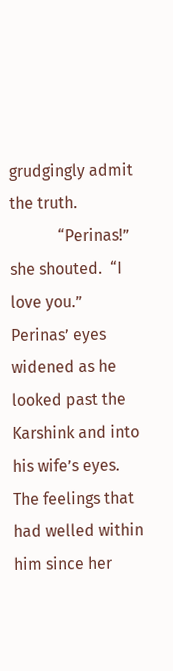grudgingly admit the truth.
            “Perinas!” she shouted.  “I love you.”  Perinas’ eyes widened as he looked past the Karshink and into his wife’s eyes.  The feelings that had welled within him since her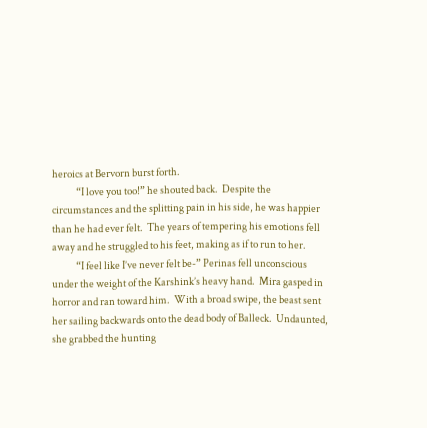heroics at Bervorn burst forth.
            “I love you too!” he shouted back.  Despite the circumstances and the splitting pain in his side, he was happier than he had ever felt.  The years of tempering his emotions fell away and he struggled to his feet, making as if to run to her.
            “I feel like I’ve never felt be-” Perinas fell unconscious under the weight of the Karshink’s heavy hand.  Mira gasped in horror and ran toward him.  With a broad swipe, the beast sent her sailing backwards onto the dead body of Balleck.  Undaunted, she grabbed the hunting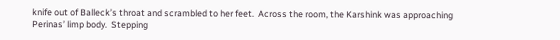knife out of Balleck’s throat and scrambled to her feet.  Across the room, the Karshink was approaching Perinas’ limp body.  Stepping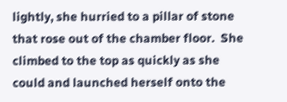lightly, she hurried to a pillar of stone that rose out of the chamber floor.  She climbed to the top as quickly as she could and launched herself onto the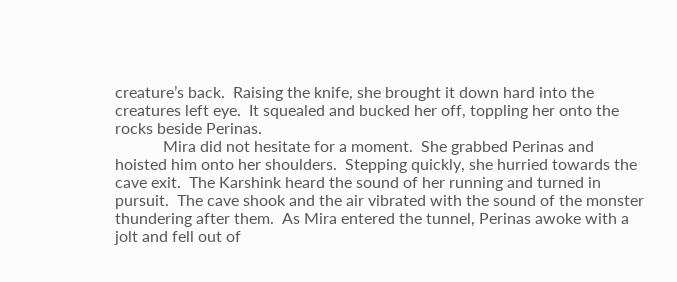creature’s back.  Raising the knife, she brought it down hard into the creatures left eye.  It squealed and bucked her off, toppling her onto the rocks beside Perinas.
            Mira did not hesitate for a moment.  She grabbed Perinas and hoisted him onto her shoulders.  Stepping quickly, she hurried towards the cave exit.  The Karshink heard the sound of her running and turned in pursuit.  The cave shook and the air vibrated with the sound of the monster thundering after them.  As Mira entered the tunnel, Perinas awoke with a jolt and fell out of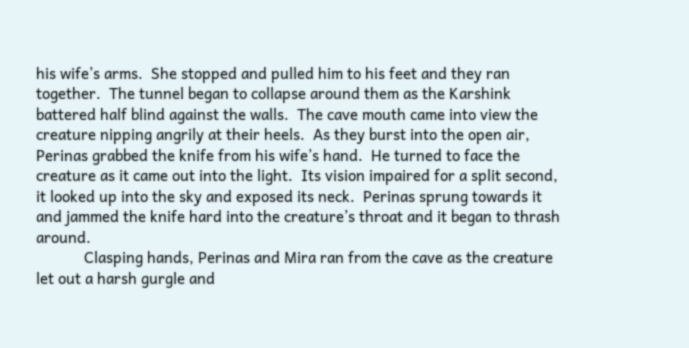his wife’s arms.  She stopped and pulled him to his feet and they ran together.  The tunnel began to collapse around them as the Karshink battered half blind against the walls.  The cave mouth came into view the creature nipping angrily at their heels.  As they burst into the open air, Perinas grabbed the knife from his wife’s hand.  He turned to face the creature as it came out into the light.  Its vision impaired for a split second, it looked up into the sky and exposed its neck.  Perinas sprung towards it and jammed the knife hard into the creature’s throat and it began to thrash around.
            Clasping hands, Perinas and Mira ran from the cave as the creature let out a harsh gurgle and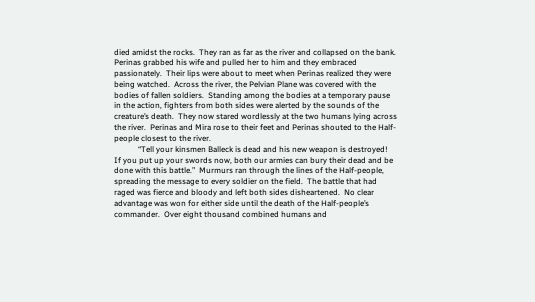died amidst the rocks.  They ran as far as the river and collapsed on the bank.  Perinas grabbed his wife and pulled her to him and they embraced passionately.  Their lips were about to meet when Perinas realized they were being watched.  Across the river, the Pelvian Plane was covered with the bodies of fallen soldiers.  Standing among the bodies at a temporary pause in the action, fighters from both sides were alerted by the sounds of the creature’s death.  They now stared wordlessly at the two humans lying across the river.  Perinas and Mira rose to their feet and Perinas shouted to the Half-people closest to the river.
            “Tell your kinsmen Balleck is dead and his new weapon is destroyed!  If you put up your swords now, both our armies can bury their dead and be done with this battle.”  Murmurs ran through the lines of the Half-people, spreading the message to every soldier on the field.  The battle that had raged was fierce and bloody and left both sides disheartened.  No clear advantage was won for either side until the death of the Half-people’s commander.  Over eight thousand combined humans and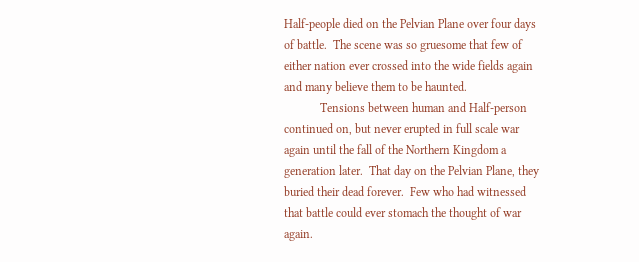Half-people died on the Pelvian Plane over four days of battle.  The scene was so gruesome that few of either nation ever crossed into the wide fields again and many believe them to be haunted.
            Tensions between human and Half-person continued on, but never erupted in full scale war again until the fall of the Northern Kingdom a generation later.  That day on the Pelvian Plane, they buried their dead forever.  Few who had witnessed that battle could ever stomach the thought of war again.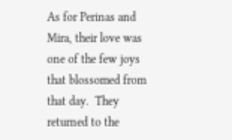As for Perinas and Mira, their love was one of the few joys that blossomed from that day.  They returned to the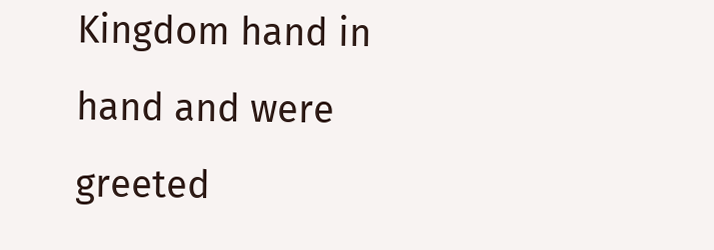Kingdom hand in hand and were greeted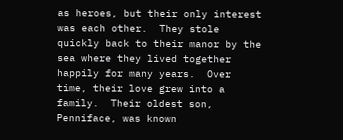as heroes, but their only interest was each other.  They stole quickly back to their manor by the sea where they lived together happily for many years.  Over time, their love grew into a family.  Their oldest son, Penniface, was known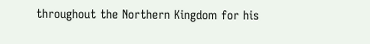throughout the Northern Kingdom for his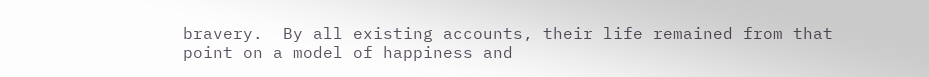bravery.  By all existing accounts, their life remained from that point on a model of happiness and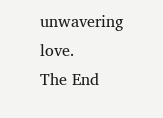unwavering love.
The End